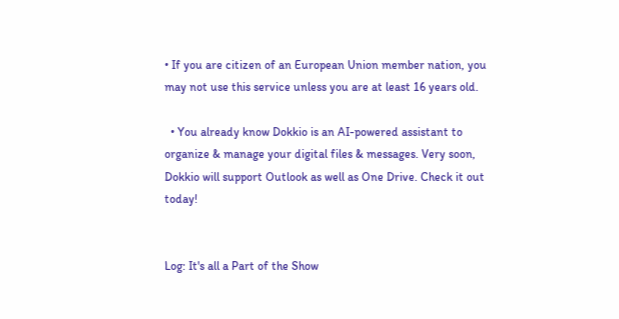• If you are citizen of an European Union member nation, you may not use this service unless you are at least 16 years old.

  • You already know Dokkio is an AI-powered assistant to organize & manage your digital files & messages. Very soon, Dokkio will support Outlook as well as One Drive. Check it out today!


Log: It's all a Part of the Show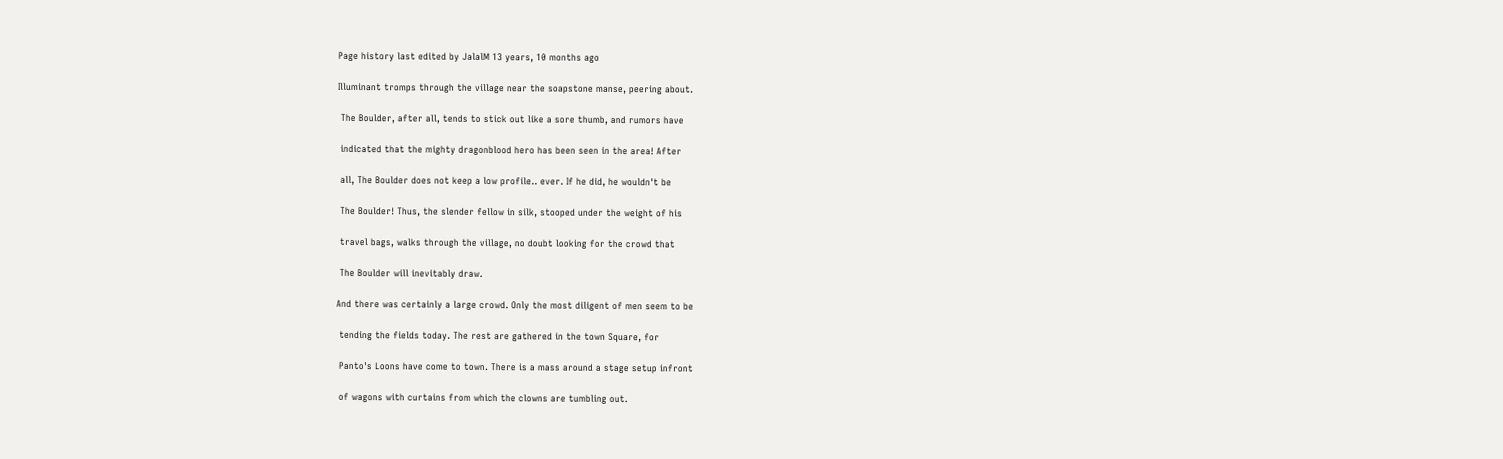Page history last edited by JalalM 13 years, 10 months ago

Illuminant tromps through the village near the soapstone manse, peering about.

 The Boulder, after all, tends to stick out like a sore thumb, and rumors have

 indicated that the mighty dragonblood hero has been seen in the area! After

 all, The Boulder does not keep a low profile.. ever. If he did, he wouldn't be

 The Boulder! Thus, the slender fellow in silk, stooped under the weight of his

 travel bags, walks through the village, no doubt looking for the crowd that

 The Boulder will inevitably draw.

And there was certainly a large crowd. Only the most diligent of men seem to be

 tending the fields today. The rest are gathered in the town Square, for

 Panto's Loons have come to town. There is a mass around a stage setup infront

 of wagons with curtains from which the clowns are tumbling out.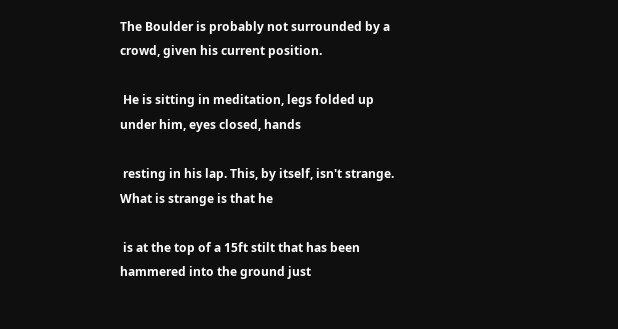The Boulder is probably not surrounded by a crowd, given his current position.

 He is sitting in meditation, legs folded up under him, eyes closed, hands

 resting in his lap. This, by itself, isn't strange. What is strange is that he

 is at the top of a 15ft stilt that has been hammered into the ground just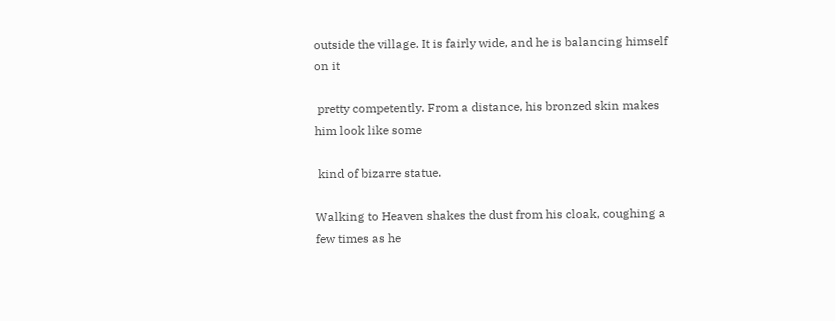outside the village. It is fairly wide, and he is balancing himself on it

 pretty competently. From a distance, his bronzed skin makes him look like some

 kind of bizarre statue.

Walking to Heaven shakes the dust from his cloak, coughing a few times as he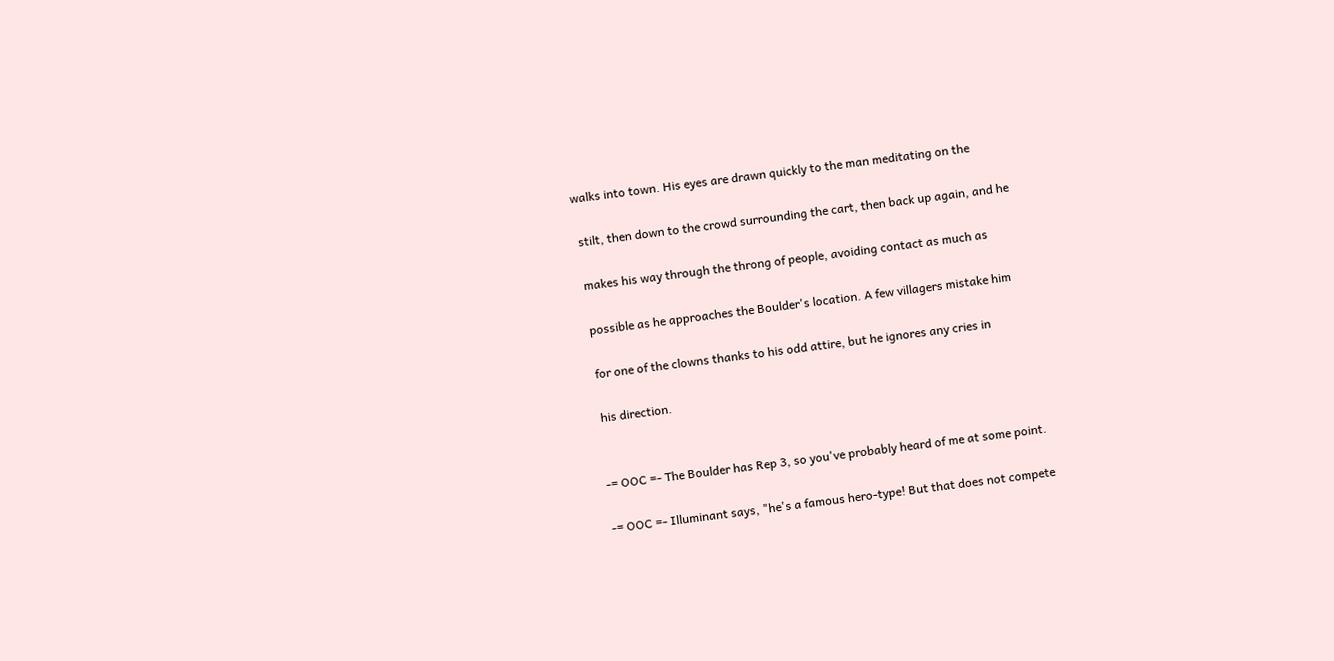walks into town. His eyes are drawn quickly to the man meditating on the

 stilt, then down to the crowd surrounding the cart, then back up again, and he

 makes his way through the throng of people, avoiding contact as much as

 possible as he approaches the Boulder's location. A few villagers mistake him

 for one of the clowns thanks to his odd attire, but he ignores any cries in

 his direction.


-= OOC =- The Boulder has Rep 3, so you've probably heard of me at some point.

-= OOC =- Illuminant says, "he's a famous hero-type! But that does not compete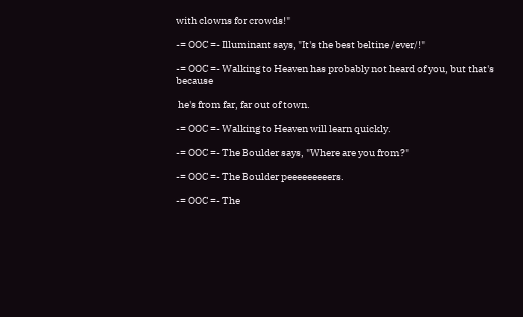with clowns for crowds!"

-= OOC =- Illuminant says, "It's the best beltine /ever/!"

-= OOC =- Walking to Heaven has probably not heard of you, but that's because

 he's from far, far out of town.

-= OOC =- Walking to Heaven will learn quickly.

-= OOC =- The Boulder says, "Where are you from?"

-= OOC =- The Boulder peeeeeeeeers.

-= OOC =- The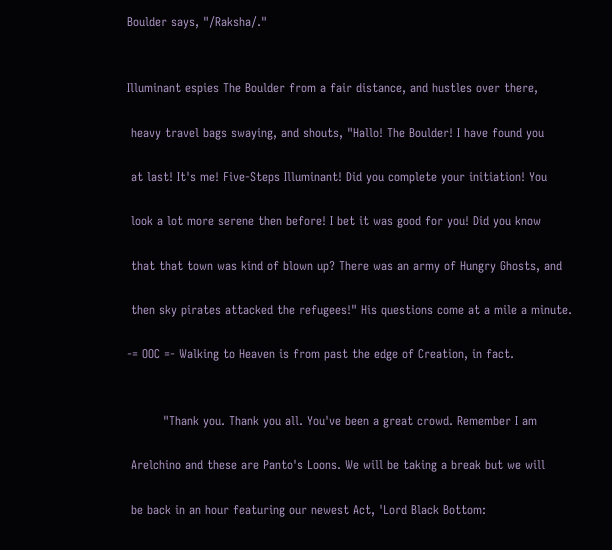Boulder says, "/Raksha/."


Illuminant espies The Boulder from a fair distance, and hustles over there,

 heavy travel bags swaying, and shouts, "Hallo! The Boulder! I have found you

 at last! It's me! Five-Steps Illuminant! Did you complete your initiation! You

 look a lot more serene then before! I bet it was good for you! Did you know

 that that town was kind of blown up? There was an army of Hungry Ghosts, and

 then sky pirates attacked the refugees!" His questions come at a mile a minute.

-= OOC =- Walking to Heaven is from past the edge of Creation, in fact.


         "Thank you. Thank you all. You've been a great crowd. Remember I am

 Arelchino and these are Panto's Loons. We will be taking a break but we will

 be back in an hour featuring our newest Act, 'Lord Black Bottom: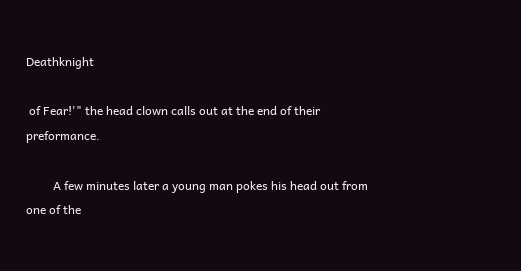Deathknight

 of Fear!'" the head clown calls out at the end of their preformance.

         A few minutes later a young man pokes his head out from one of the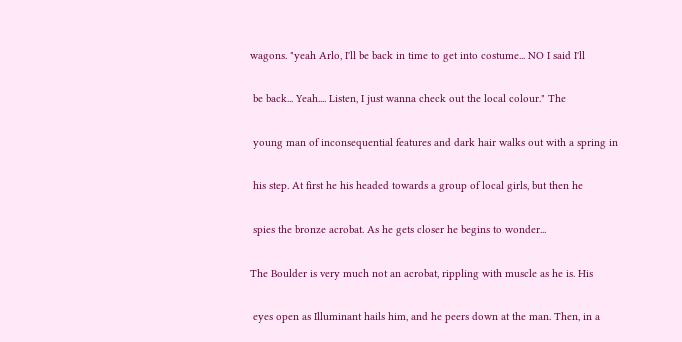wagons. "yeah Arlo, I'll be back in time to get into costume... NO I said I'll

 be back... Yeah.... Listen, I just wanna check out the local colour." The

 young man of inconsequential features and dark hair walks out with a spring in

 his step. At first he his headed towards a group of local girls, but then he

 spies the bronze acrobat. As he gets closer he begins to wonder...

The Boulder is very much not an acrobat, rippling with muscle as he is. His

 eyes open as Illuminant hails him, and he peers down at the man. Then, in a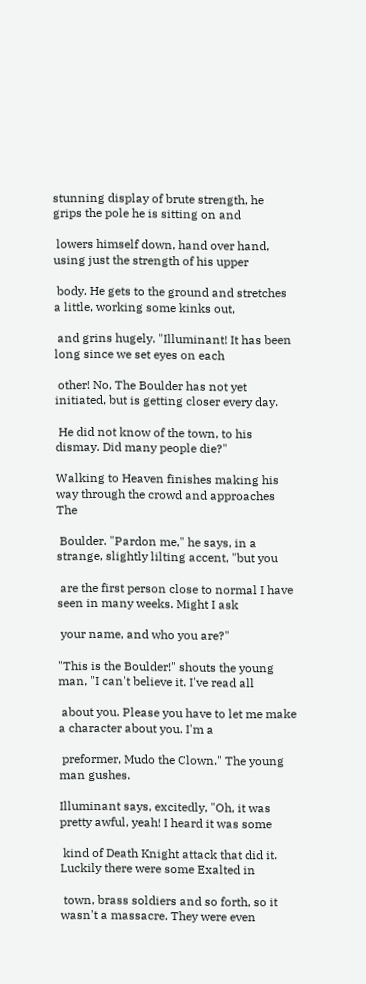stunning display of brute strength, he grips the pole he is sitting on and

 lowers himself down, hand over hand, using just the strength of his upper

 body. He gets to the ground and stretches a little, working some kinks out,

 and grins hugely. "Illuminant! It has been long since we set eyes on each

 other! No, The Boulder has not yet initiated, but is getting closer every day.

 He did not know of the town, to his dismay. Did many people die?"

Walking to Heaven finishes making his way through the crowd and approaches The

 Boulder. "Pardon me," he says, in a strange, slightly lilting accent, "but you

 are the first person close to normal I have seen in many weeks. Might I ask

 your name, and who you are?"

"This is the Boulder!" shouts the young man, "I can't believe it. I've read all

 about you. Please you have to let me make a character about you. I'm a

 preformer, Mudo the Clown." The young man gushes.

Illuminant says, excitedly, "Oh, it was pretty awful, yeah! I heard it was some

 kind of Death Knight attack that did it. Luckily there were some Exalted in

 town, brass soldiers and so forth, so it wasn't a massacre. They were even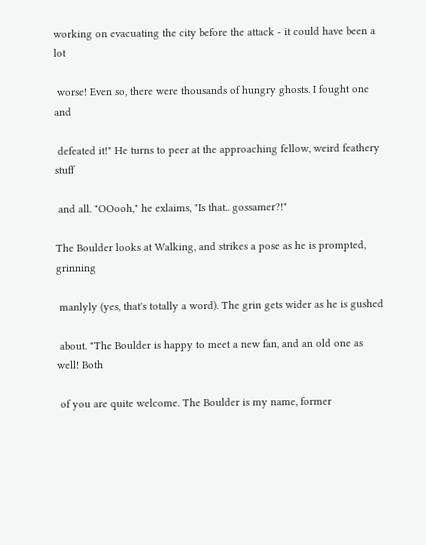working on evacuating the city before the attack - it could have been a lot

 worse! Even so, there were thousands of hungry ghosts. I fought one and

 defeated it!" He turns to peer at the approaching fellow, weird feathery stuff

 and all. "OOooh," he exlaims, "Is that.. gossamer?!"

The Boulder looks at Walking, and strikes a pose as he is prompted, grinning

 manlyly (yes, that's totally a word). The grin gets wider as he is gushed

 about. "The Boulder is happy to meet a new fan, and an old one as well! Both

 of you are quite welcome. The Boulder is my name, former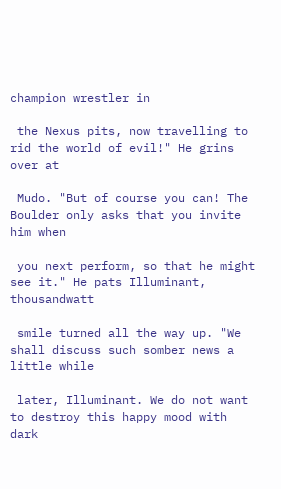champion wrestler in

 the Nexus pits, now travelling to rid the world of evil!" He grins over at

 Mudo. "But of course you can! The Boulder only asks that you invite him when

 you next perform, so that he might see it." He pats Illuminant, thousandwatt

 smile turned all the way up. "We shall discuss such somber news a little while

 later, Illuminant. We do not want to destroy this happy mood with dark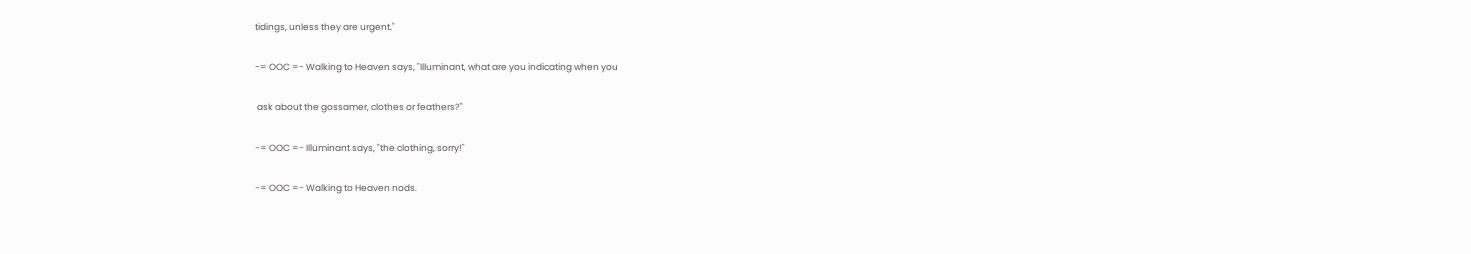tidings, unless they are urgent."

-= OOC =- Walking to Heaven says, "Illuminant, what are you indicating when you

 ask about the gossamer, clothes or feathers?"

-= OOC =- Illuminant says, "the clothing, sorry!"

-= OOC =- Walking to Heaven nods.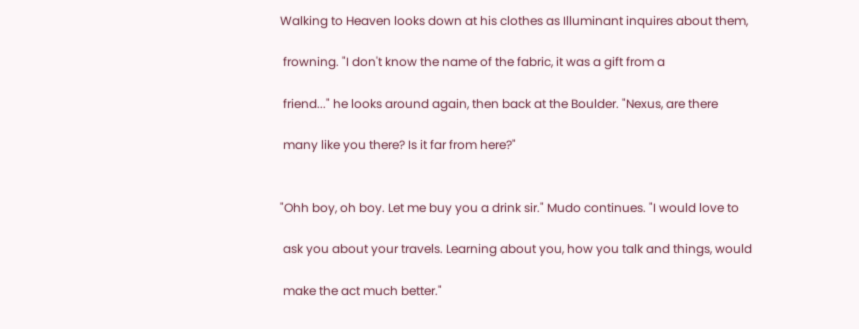Walking to Heaven looks down at his clothes as Illuminant inquires about them,

 frowning. "I don't know the name of the fabric, it was a gift from a

 friend..." he looks around again, then back at the Boulder. "Nexus, are there

 many like you there? Is it far from here?"


"Ohh boy, oh boy. Let me buy you a drink sir." Mudo continues. "I would love to

 ask you about your travels. Learning about you, how you talk and things, would

 make the act much better."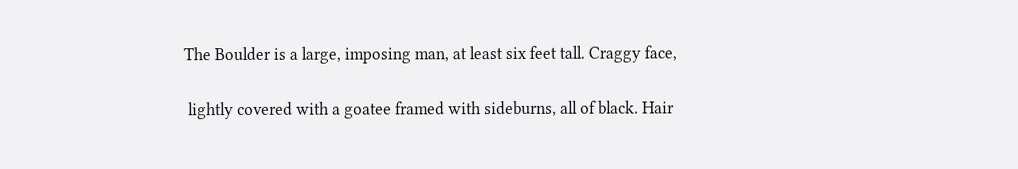The Boulder is a large, imposing man, at least six feet tall. Craggy face,

 lightly covered with a goatee framed with sideburns, all of black. Hair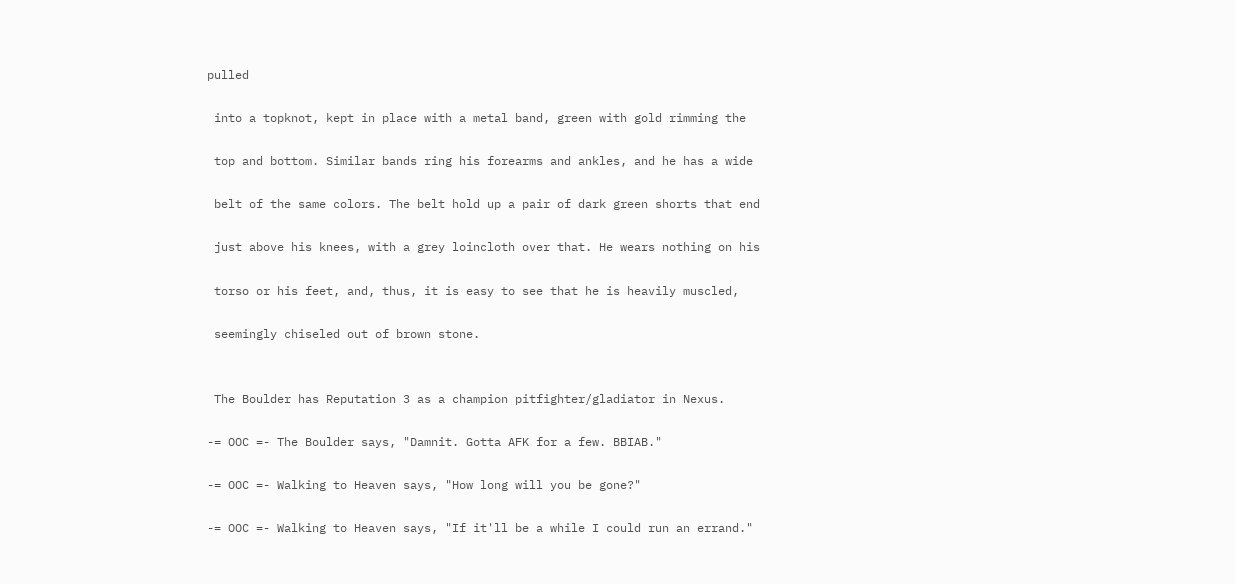pulled

 into a topknot, kept in place with a metal band, green with gold rimming the

 top and bottom. Similar bands ring his forearms and ankles, and he has a wide

 belt of the same colors. The belt hold up a pair of dark green shorts that end

 just above his knees, with a grey loincloth over that. He wears nothing on his

 torso or his feet, and, thus, it is easy to see that he is heavily muscled,

 seemingly chiseled out of brown stone.


 The Boulder has Reputation 3 as a champion pitfighter/gladiator in Nexus.

-= OOC =- The Boulder says, "Damnit. Gotta AFK for a few. BBIAB."

-= OOC =- Walking to Heaven says, "How long will you be gone?"

-= OOC =- Walking to Heaven says, "If it'll be a while I could run an errand."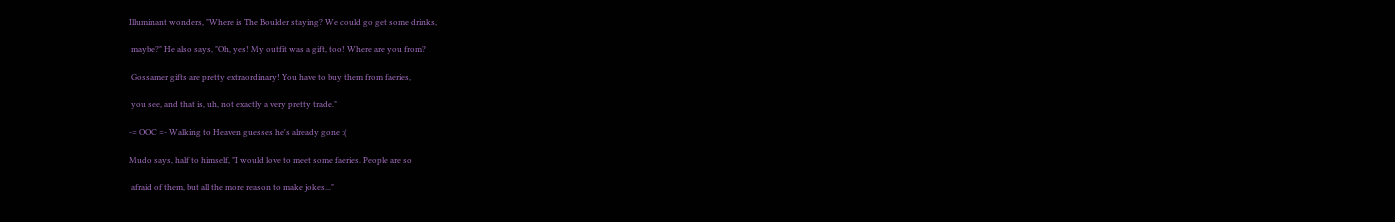Illuminant wonders, "Where is The Boulder staying? We could go get some drinks,

 maybe?" He also says, "Oh, yes! My outfit was a gift, too! Where are you from?

 Gossamer gifts are pretty extraordinary! You have to buy them from faeries,

 you see, and that is, uh, not exactly a very pretty trade."

-= OOC =- Walking to Heaven guesses he's already gone :(

Mudo says, half to himself, "I would love to meet some faeries. People are so

 afraid of them, but all the more reason to make jokes..."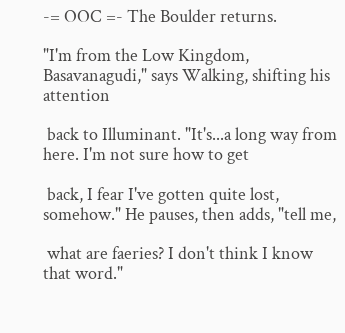-= OOC =- The Boulder returns.

"I'm from the Low Kingdom, Basavanagudi," says Walking, shifting his attention

 back to Illuminant. "It's...a long way from here. I'm not sure how to get

 back, I fear I've gotten quite lost, somehow." He pauses, then adds, "tell me,

 what are faeries? I don't think I know that word."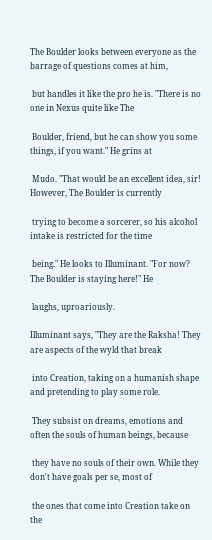The Boulder looks between everyone as the barrage of questions comes at him,

 but handles it like the pro he is. "There is no one in Nexus quite like The

 Boulder, friend, but he can show you some things, if you want." He grins at

 Mudo. "That would be an excellent idea, sir! However, The Boulder is currently

 trying to become a sorcerer, so his alcohol intake is restricted for the time

 being." He looks to Illuminant. "For now? The Boulder is staying here!" He

 laughs, uproariously.

Illuminant says, "They are the Raksha! They are aspects of the wyld that break

 into Creation, taking on a humanish shape and pretending to play some role.

 They subsist on dreams, emotions and often the souls of human beings, because

 they have no souls of their own. While they don't have goals per se, most of

 the ones that come into Creation take on the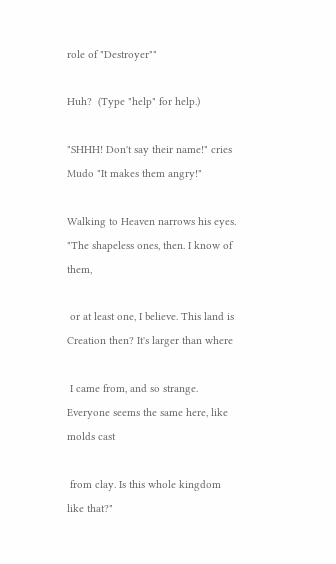role of "Destroyer""

Huh?  (Type "help" for help.)

"SHHH! Don't say their name!" cries Mudo "It makes them angry!"

Walking to Heaven narrows his eyes. "The shapeless ones, then. I know of them,

 or at least one, I believe. This land is Creation then? It's larger than where

 I came from, and so strange. Everyone seems the same here, like molds cast

 from clay. Is this whole kingdom like that?"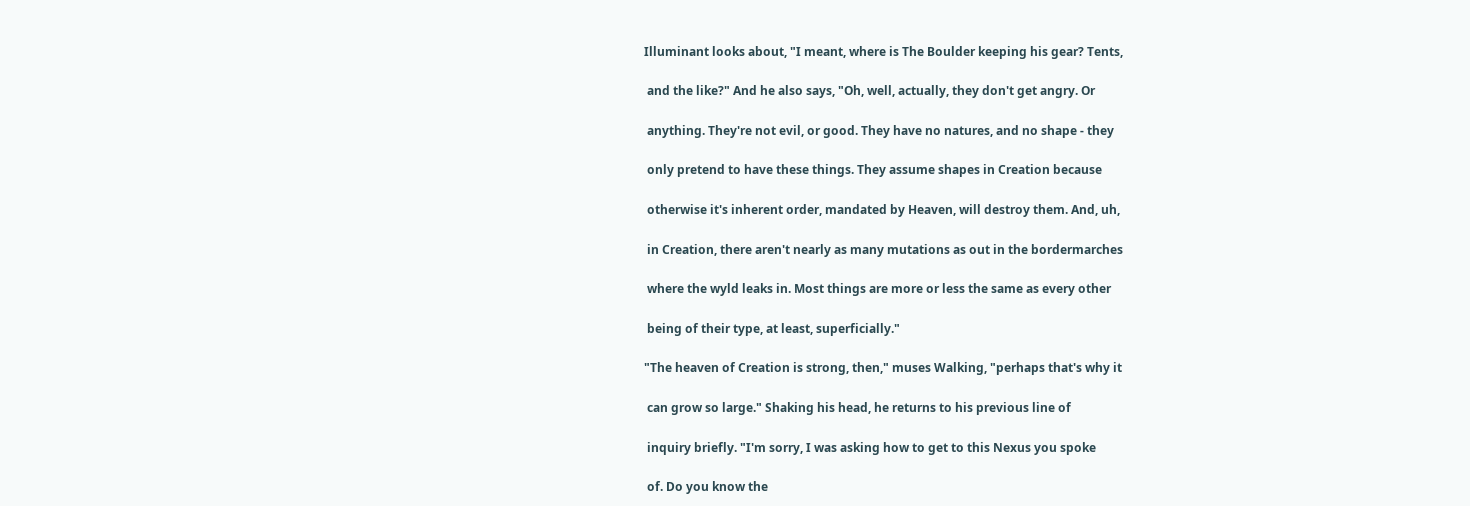Illuminant looks about, "I meant, where is The Boulder keeping his gear? Tents,

 and the like?" And he also says, "Oh, well, actually, they don't get angry. Or

 anything. They're not evil, or good. They have no natures, and no shape - they

 only pretend to have these things. They assume shapes in Creation because

 otherwise it's inherent order, mandated by Heaven, will destroy them. And, uh,

 in Creation, there aren't nearly as many mutations as out in the bordermarches

 where the wyld leaks in. Most things are more or less the same as every other

 being of their type, at least, superficially."

"The heaven of Creation is strong, then," muses Walking, "perhaps that's why it

 can grow so large." Shaking his head, he returns to his previous line of

 inquiry briefly. "I'm sorry, I was asking how to get to this Nexus you spoke

 of. Do you know the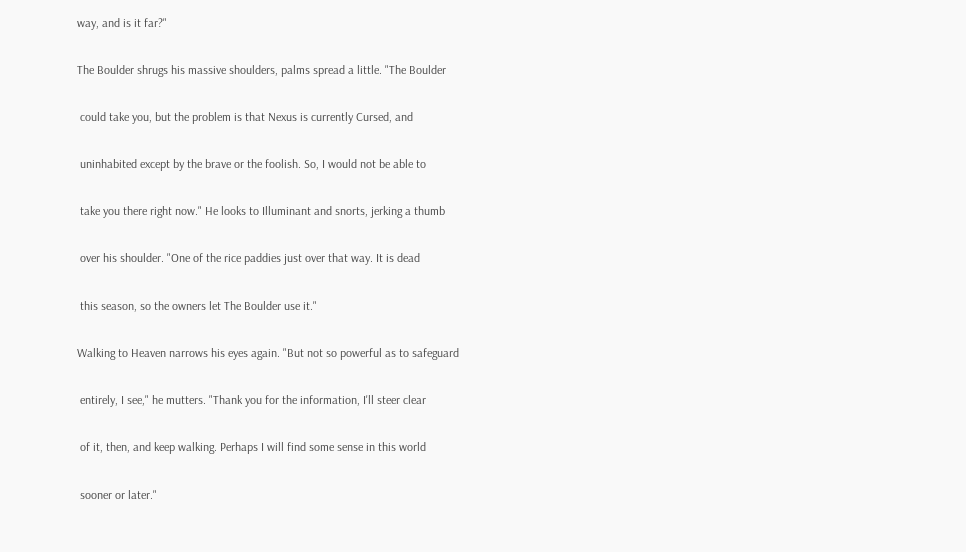way, and is it far?"

The Boulder shrugs his massive shoulders, palms spread a little. "The Boulder

 could take you, but the problem is that Nexus is currently Cursed, and

 uninhabited except by the brave or the foolish. So, I would not be able to

 take you there right now." He looks to Illuminant and snorts, jerking a thumb

 over his shoulder. "One of the rice paddies just over that way. It is dead

 this season, so the owners let The Boulder use it."

Walking to Heaven narrows his eyes again. "But not so powerful as to safeguard

 entirely, I see," he mutters. "Thank you for the information, I'll steer clear

 of it, then, and keep walking. Perhaps I will find some sense in this world

 sooner or later."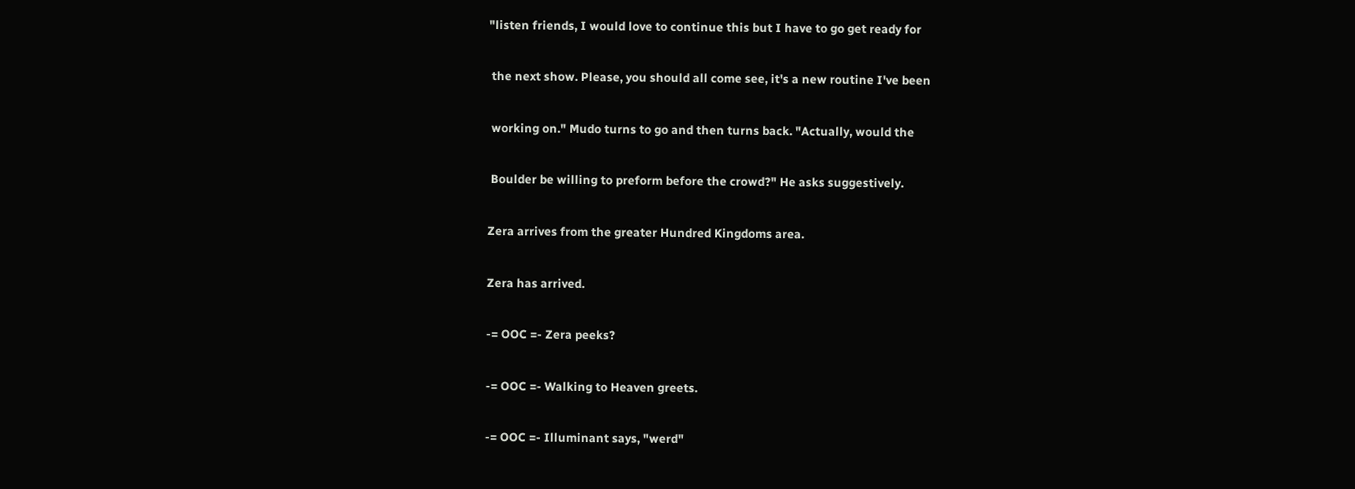"listen friends, I would love to continue this but I have to go get ready for

 the next show. Please, you should all come see, it's a new routine I've been

 working on." Mudo turns to go and then turns back. "Actually, would the

 Boulder be willing to preform before the crowd?" He asks suggestively.

Zera arrives from the greater Hundred Kingdoms area.

Zera has arrived.

-= OOC =- Zera peeks?

-= OOC =- Walking to Heaven greets.

-= OOC =- Illuminant says, "werd"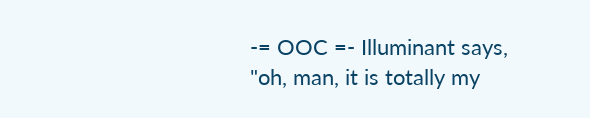-= OOC =- Illuminant says, "oh, man, it is totally my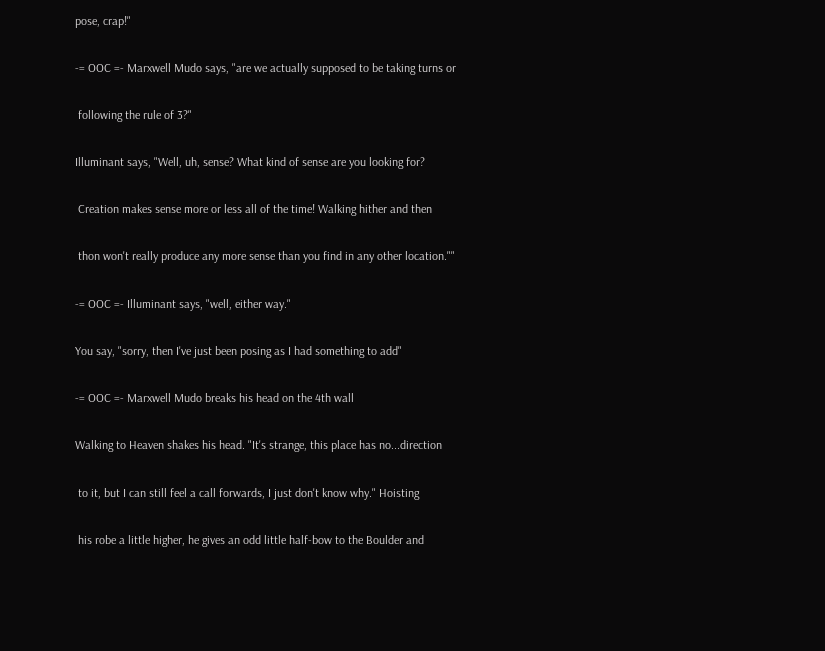pose, crap!"

-= OOC =- Marxwell Mudo says, "are we actually supposed to be taking turns or

 following the rule of 3?"

Illuminant says, "Well, uh, sense? What kind of sense are you looking for?

 Creation makes sense more or less all of the time! Walking hither and then

 thon won't really produce any more sense than you find in any other location.""

-= OOC =- Illuminant says, "well, either way."

You say, "sorry, then I've just been posing as I had something to add"

-= OOC =- Marxwell Mudo breaks his head on the 4th wall

Walking to Heaven shakes his head. "It's strange, this place has no...direction

 to it, but I can still feel a call forwards, I just don't know why." Hoisting

 his robe a little higher, he gives an odd little half-bow to the Boulder and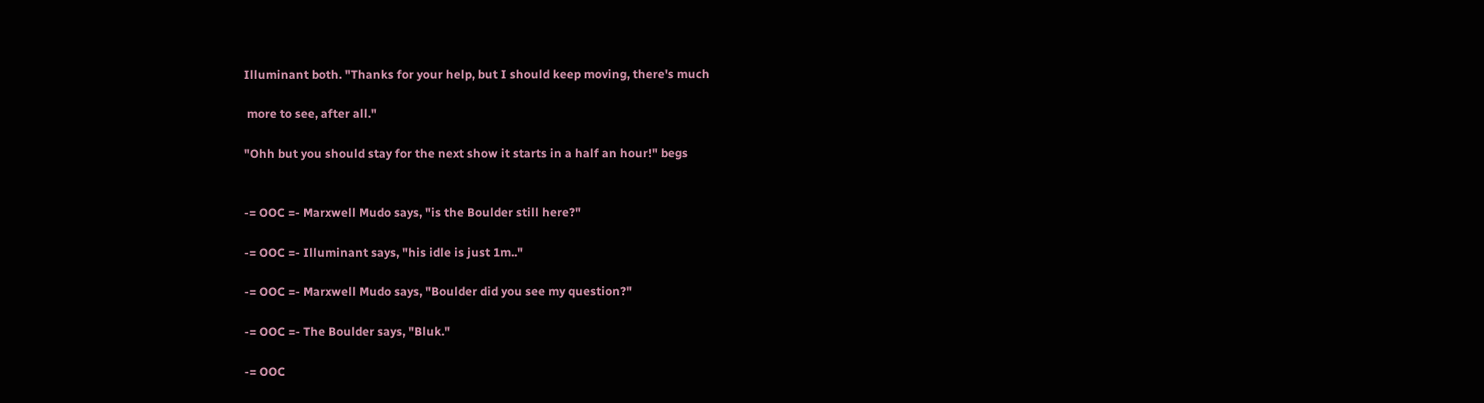Illuminant both. "Thanks for your help, but I should keep moving, there's much

 more to see, after all."

"Ohh but you should stay for the next show it starts in a half an hour!" begs


-= OOC =- Marxwell Mudo says, "is the Boulder still here?"

-= OOC =- Illuminant says, "his idle is just 1m.."

-= OOC =- Marxwell Mudo says, "Boulder did you see my question?"

-= OOC =- The Boulder says, "Bluk."

-= OOC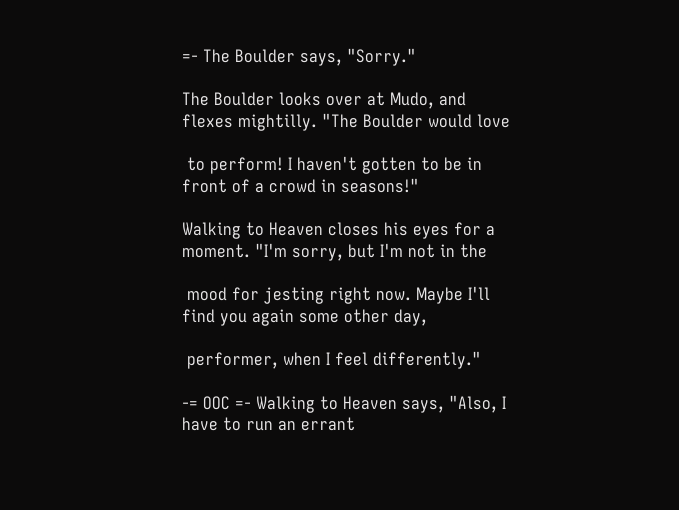=- The Boulder says, "Sorry."

The Boulder looks over at Mudo, and flexes mightilly. "The Boulder would love

 to perform! I haven't gotten to be in front of a crowd in seasons!"

Walking to Heaven closes his eyes for a moment. "I'm sorry, but I'm not in the

 mood for jesting right now. Maybe I'll find you again some other day,

 performer, when I feel differently."

-= OOC =- Walking to Heaven says, "Also, I have to run an errant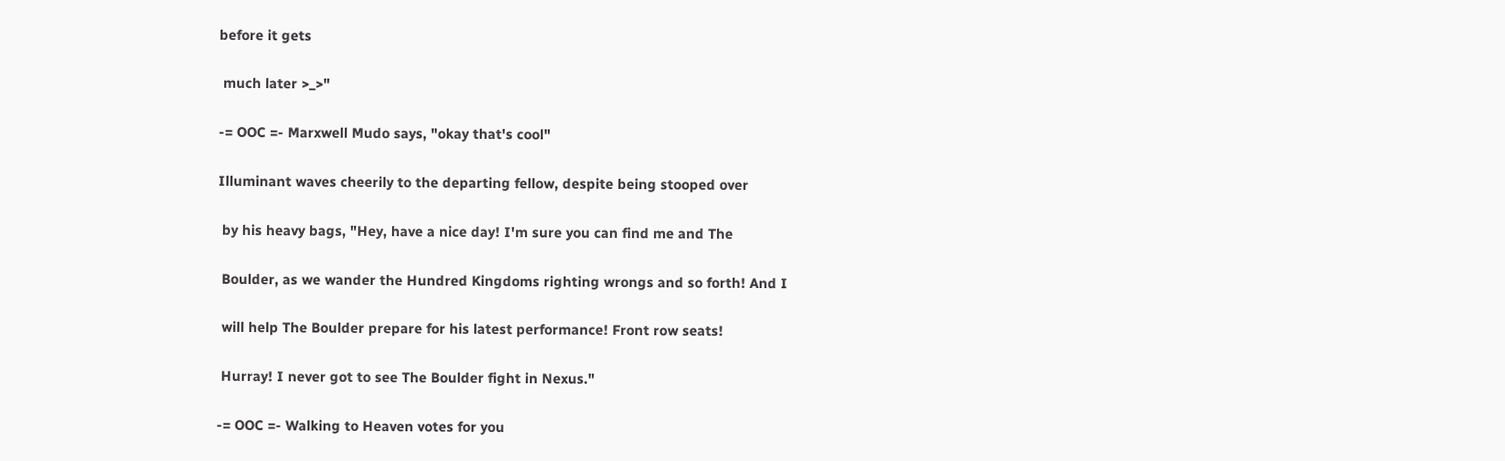before it gets

 much later >_>"

-= OOC =- Marxwell Mudo says, "okay that's cool"

Illuminant waves cheerily to the departing fellow, despite being stooped over

 by his heavy bags, "Hey, have a nice day! I'm sure you can find me and The

 Boulder, as we wander the Hundred Kingdoms righting wrongs and so forth! And I

 will help The Boulder prepare for his latest performance! Front row seats!

 Hurray! I never got to see The Boulder fight in Nexus."

-= OOC =- Walking to Heaven votes for you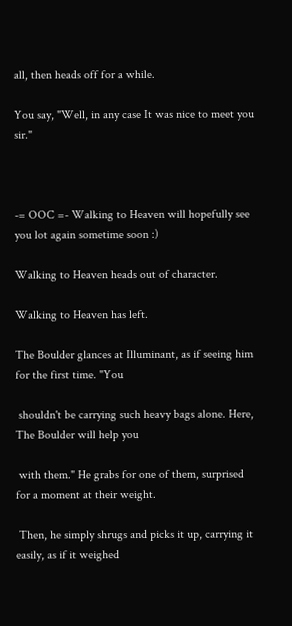all, then heads off for a while.

You say, "Well, in any case It was nice to meet you sir."



-= OOC =- Walking to Heaven will hopefully see you lot again sometime soon :)

Walking to Heaven heads out of character.

Walking to Heaven has left.

The Boulder glances at Illuminant, as if seeing him for the first time. "You

 shouldn't be carrying such heavy bags alone. Here, The Boulder will help you

 with them." He grabs for one of them, surprised for a moment at their weight.

 Then, he simply shrugs and picks it up, carrying it easily, as if it weighed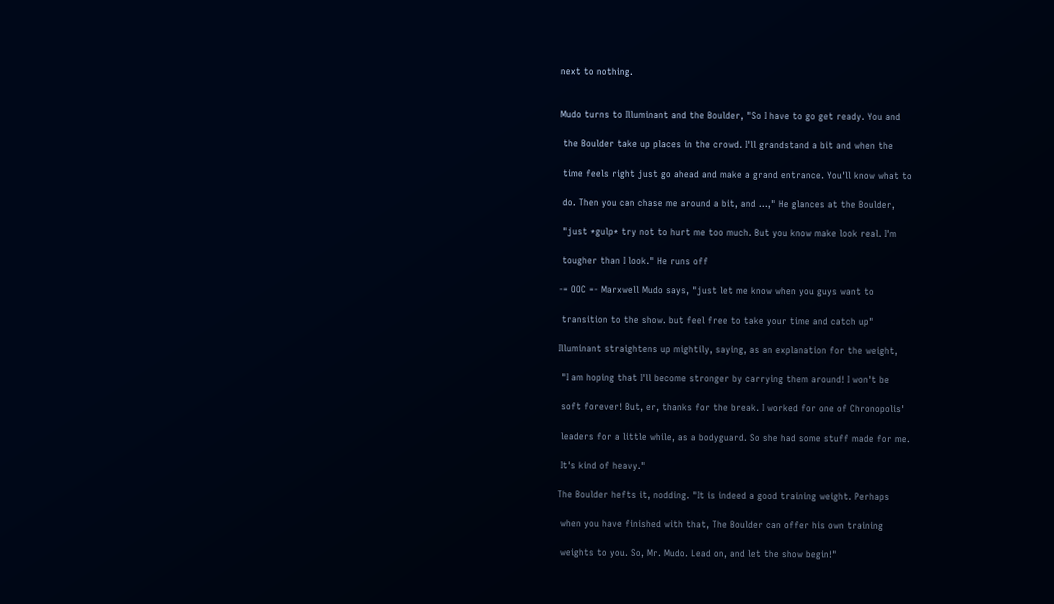next to nothing.


Mudo turns to Illuminant and the Boulder, "So I have to go get ready. You and

 the Boulder take up places in the crowd. I'll grandstand a bit and when the

 time feels right just go ahead and make a grand entrance. You'll know what to

 do. Then you can chase me around a bit, and ...," He glances at the Boulder,

 "just *gulp* try not to hurt me too much. But you know make look real. I'm

 tougher than I look." He runs off

-= OOC =- Marxwell Mudo says, "just let me know when you guys want to

 transition to the show. but feel free to take your time and catch up"

Illuminant straightens up mightily, saying, as an explanation for the weight,

 "I am hoping that I'll become stronger by carrying them around! I won't be

 soft forever! But, er, thanks for the break. I worked for one of Chronopolis'

 leaders for a little while, as a bodyguard. So she had some stuff made for me.

 It's kind of heavy."

The Boulder hefts it, nodding. "It is indeed a good training weight. Perhaps

 when you have finished with that, The Boulder can offer his own training

 weights to you. So, Mr. Mudo. Lead on, and let the show begin!"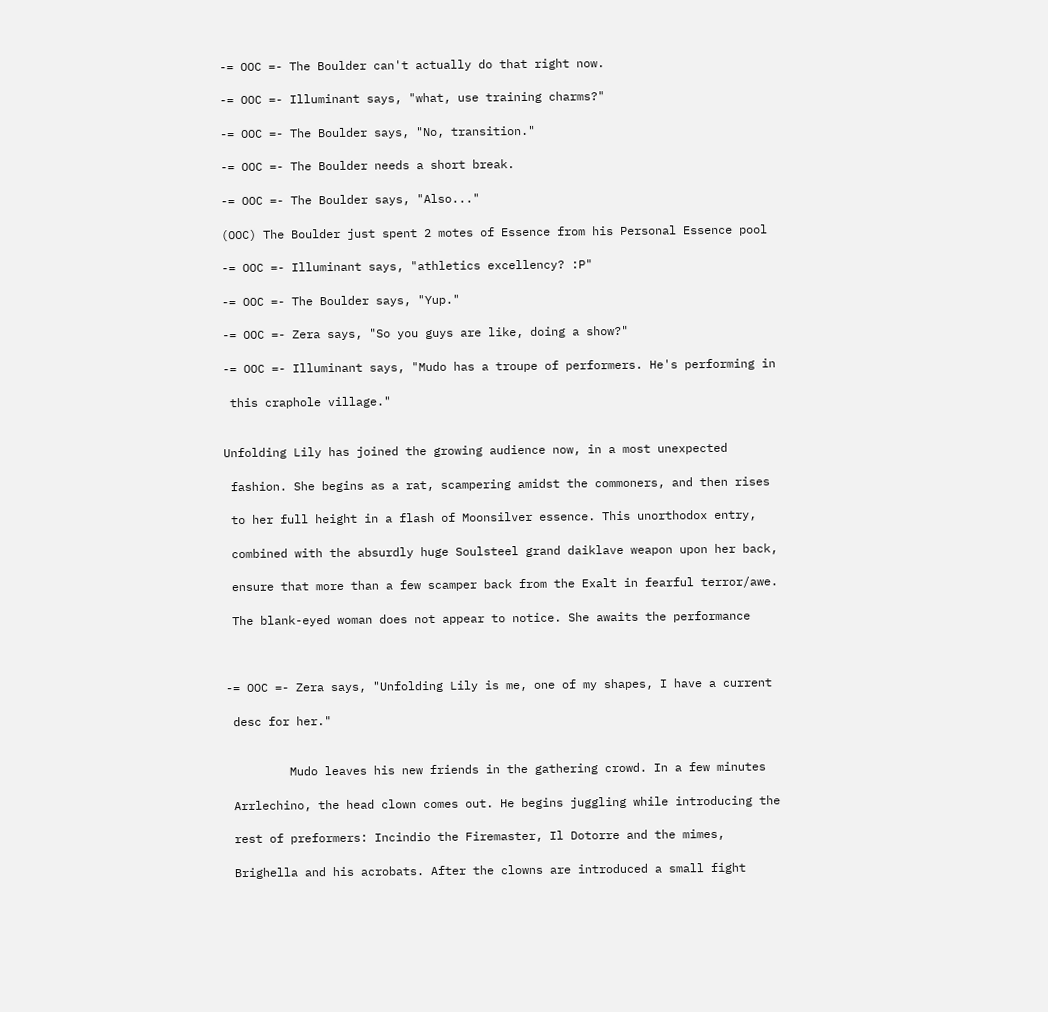-= OOC =- The Boulder can't actually do that right now.

-= OOC =- Illuminant says, "what, use training charms?"

-= OOC =- The Boulder says, "No, transition."

-= OOC =- The Boulder needs a short break.

-= OOC =- The Boulder says, "Also..."

(OOC) The Boulder just spent 2 motes of Essence from his Personal Essence pool

-= OOC =- Illuminant says, "athletics excellency? :P"

-= OOC =- The Boulder says, "Yup."

-= OOC =- Zera says, "So you guys are like, doing a show?"

-= OOC =- Illuminant says, "Mudo has a troupe of performers. He's performing in

 this craphole village."


Unfolding Lily has joined the growing audience now, in a most unexpected

 fashion. She begins as a rat, scampering amidst the commoners, and then rises

 to her full height in a flash of Moonsilver essence. This unorthodox entry,

 combined with the absurdly huge Soulsteel grand daiklave weapon upon her back,

 ensure that more than a few scamper back from the Exalt in fearful terror/awe.

 The blank-eyed woman does not appear to notice. She awaits the performance



-= OOC =- Zera says, "Unfolding Lily is me, one of my shapes, I have a current

 desc for her."


         Mudo leaves his new friends in the gathering crowd. In a few minutes

 Arrlechino, the head clown comes out. He begins juggling while introducing the

 rest of preformers: Incindio the Firemaster, Il Dotorre and the mimes,

 Brighella and his acrobats. After the clowns are introduced a small fight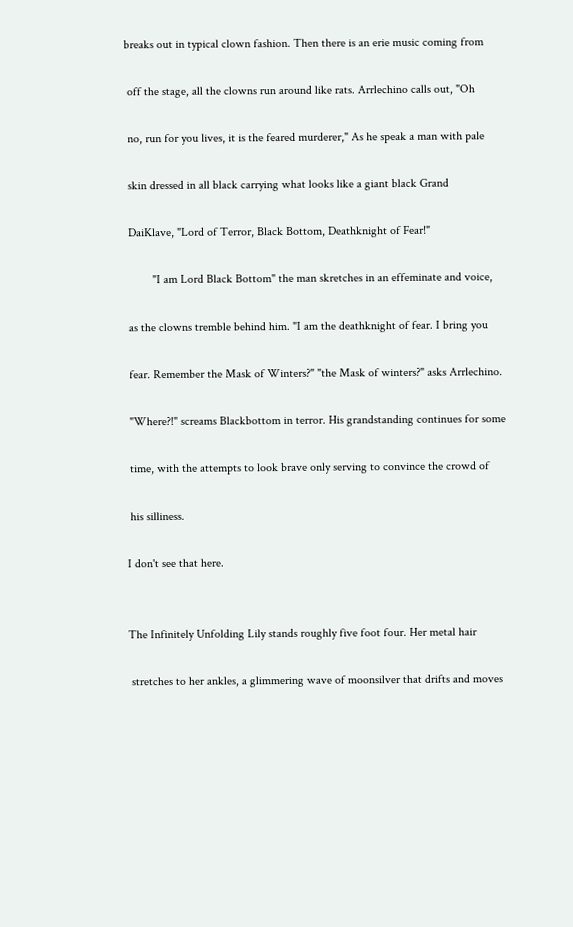breaks out in typical clown fashion. Then there is an erie music coming from

 off the stage, all the clowns run around like rats. Arrlechino calls out, "Oh

 no, run for you lives, it is the feared murderer," As he speak a man with pale

 skin dressed in all black carrying what looks like a giant black Grand

 DaiKlave, "Lord of Terror, Black Bottom, Deathknight of Fear!"

         "I am Lord Black Bottom" the man skretches in an effeminate and voice,

 as the clowns tremble behind him. "I am the deathknight of fear. I bring you

 fear. Remember the Mask of Winters?" "the Mask of winters?" asks Arrlechino.

 "Where?!" screams Blackbottom in terror. His grandstanding continues for some

 time, with the attempts to look brave only serving to convince the crowd of

 his silliness.

I don't see that here.


The Infinitely Unfolding Lily stands roughly five foot four. Her metal hair

 stretches to her ankles, a glimmering wave of moonsilver that drifts and moves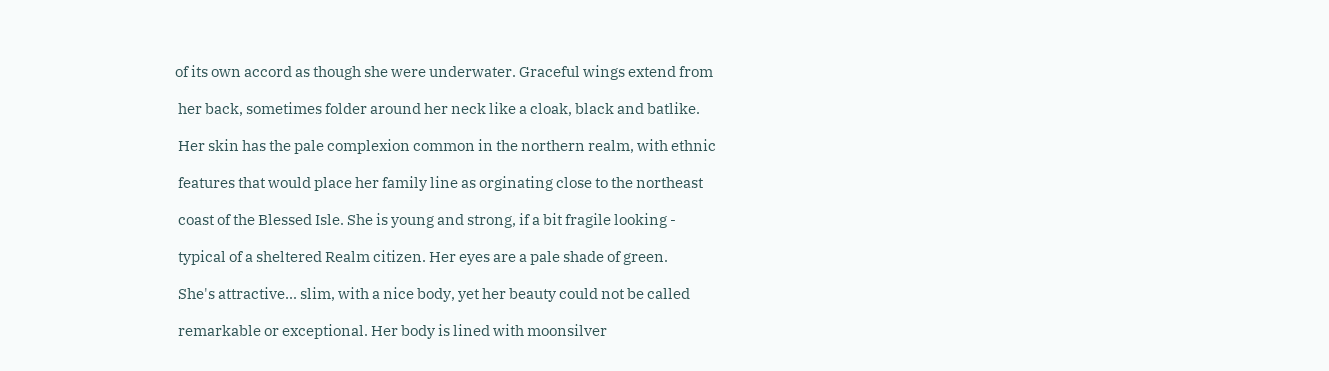of its own accord as though she were underwater. Graceful wings extend from

 her back, sometimes folder around her neck like a cloak, black and batlike.

 Her skin has the pale complexion common in the northern realm, with ethnic

 features that would place her family line as orginating close to the northeast

 coast of the Blessed Isle. She is young and strong, if a bit fragile looking -

 typical of a sheltered Realm citizen. Her eyes are a pale shade of green.

 She's attractive... slim, with a nice body, yet her beauty could not be called

 remarkable or exceptional. Her body is lined with moonsilver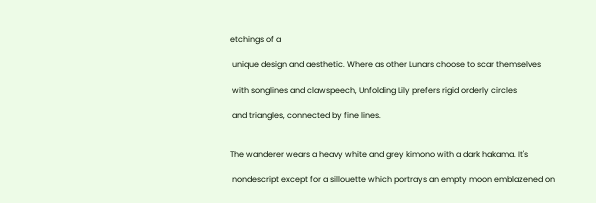etchings of a

 unique design and aesthetic. Where as other Lunars choose to scar themselves

 with songlines and clawspeech, Unfolding Lily prefers rigid orderly circles

 and triangles, connected by fine lines.


The wanderer wears a heavy white and grey kimono with a dark hakama. It's

 nondescript except for a sillouette which portrays an empty moon emblazened on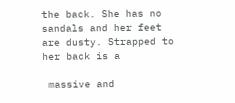the back. She has no sandals and her feet are dusty. Strapped to her back is a

 massive and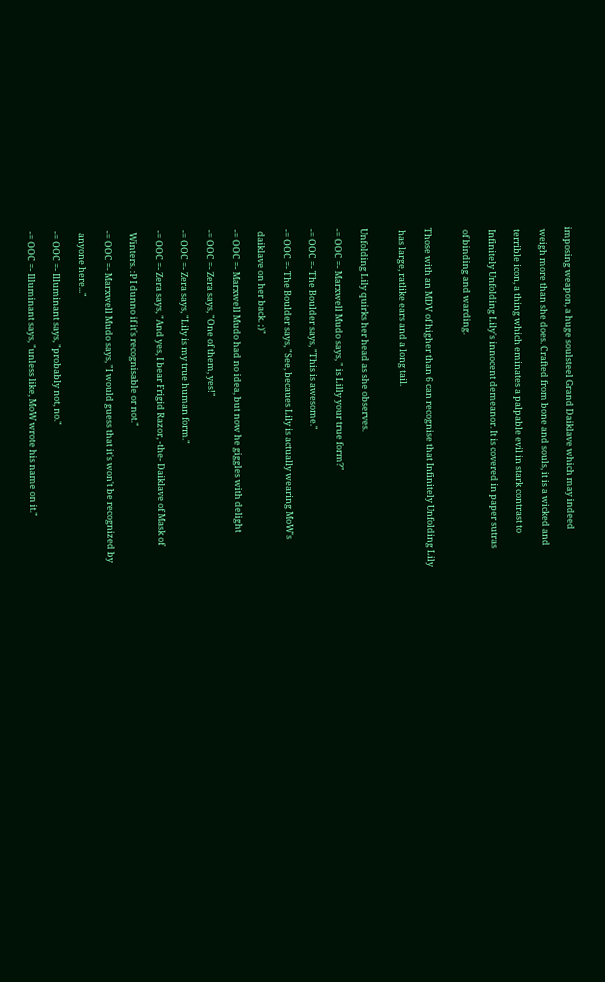imposing weapon, a huge soulsteel Grand Daiklave which may indeed

 weigh more than she does. Crafted from bone and souls, it is a wicked and

 terrible icon, a thing which eminates a palpable evil in stark contrast to

 Infinitely Unfolding Lily's innocent demeanor. It is covered in paper sutras

 of binding and warding.


Those with an MDV of higher than 6 can recognise that Infinitely Unfolding Lily

 has large, ratlike ears and a long tail.


Unfolding Lily quirks her head as she observes.

-= OOC =- Marxwell Mudo says, " is Lilly your true form?"

-= OOC =- The Boulder says, "This is awesome."

-= OOC =- The Boulder says, "See, becaues Lily is actually wearing MoW's

 daiklave on her back. ;)"

-= OOC =- Marxwell Mudo had no idea, but now he giggles with delight

-= OOC =- Zera says, "One of them, yes!"

-= OOC =- Zera says, "Lily is my true human form."

-= OOC =- Zera says, "And yes, I bear Frigid Razor, -the- Daiklave of Mask of

 Winters. :P I dunno if it's recognisable or not."

-= OOC =- Marxwell Mudo says, "I would guess that it's won't be recognized by

 anyone here..."

-= OOC =- Illuminant says, "probably not, no."

-= OOC =- Illuminant says, "unless like, MoW wrote his name on it."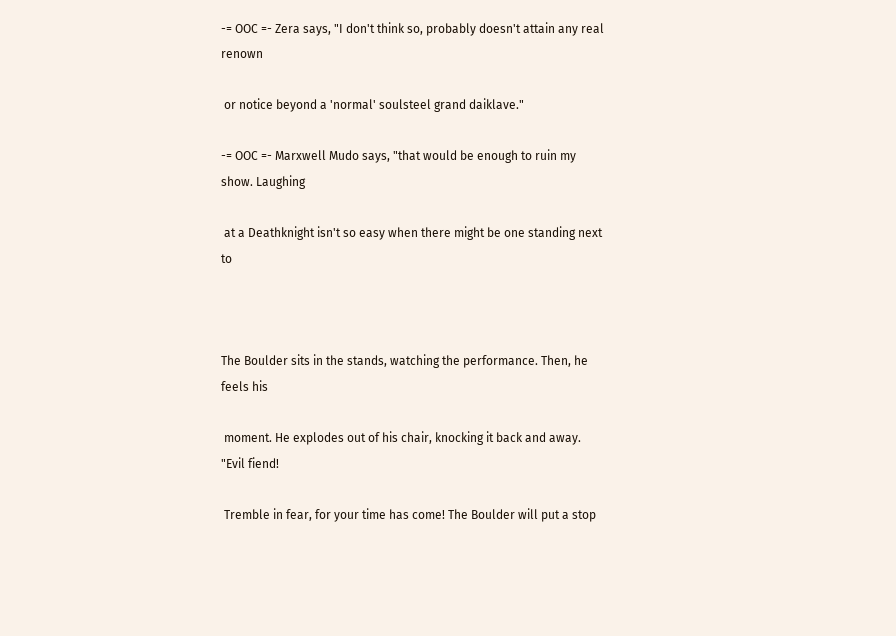-= OOC =- Zera says, "I don't think so, probably doesn't attain any real renown

 or notice beyond a 'normal' soulsteel grand daiklave."

-= OOC =- Marxwell Mudo says, "that would be enough to ruin my show. Laughing

 at a Deathknight isn't so easy when there might be one standing next to



The Boulder sits in the stands, watching the performance. Then, he feels his

 moment. He explodes out of his chair, knocking it back and away. "Evil fiend!

 Tremble in fear, for your time has come! The Boulder will put a stop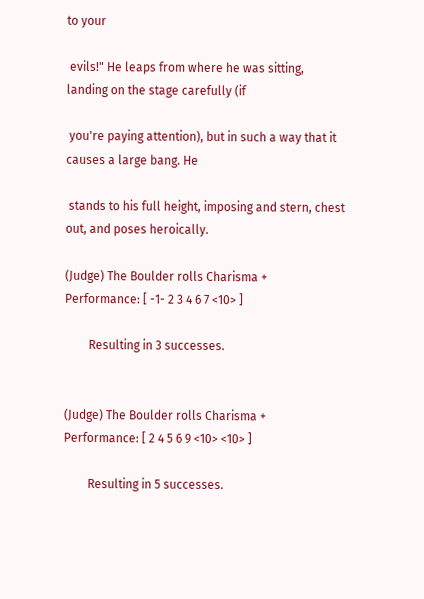to your

 evils!" He leaps from where he was sitting, landing on the stage carefully (if

 you're paying attention), but in such a way that it causes a large bang. He

 stands to his full height, imposing and stern, chest out, and poses heroically.

(Judge) The Boulder rolls Charisma + Performance: [ -1- 2 3 4 6 7 <10> ]

        Resulting in 3 successes.


(Judge) The Boulder rolls Charisma + Performance: [ 2 4 5 6 9 <10> <10> ]

        Resulting in 5 successes.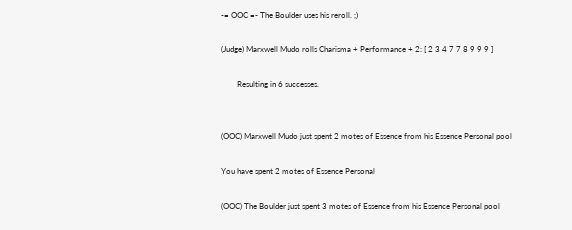-= OOC =- The Boulder uses his reroll. ;)

(Judge) Marxwell Mudo rolls Charisma + Performance + 2: [ 2 3 4 7 7 8 9 9 9 ]

        Resulting in 6 successes.


(OOC) Marxwell Mudo just spent 2 motes of Essence from his Essence Personal pool

You have spent 2 motes of Essence Personal

(OOC) The Boulder just spent 3 motes of Essence from his Essence Personal pool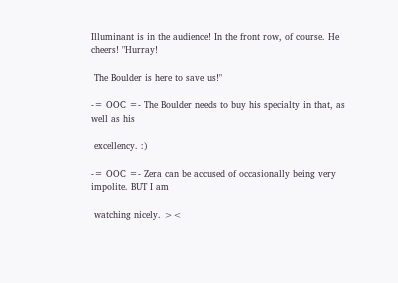Illuminant is in the audience! In the front row, of course. He cheers! "Hurray!

 The Boulder is here to save us!"

-= OOC =- The Boulder needs to buy his specialty in that, as well as his

 excellency. :)

-= OOC =- Zera can be accused of occasionally being very impolite. BUT I am

 watching nicely. ><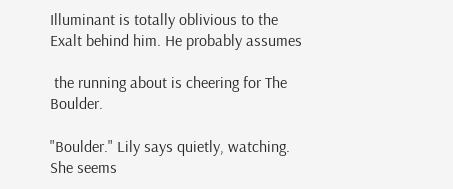Illuminant is totally oblivious to the Exalt behind him. He probably assumes

 the running about is cheering for The Boulder.

"Boulder." Lily says quietly, watching. She seems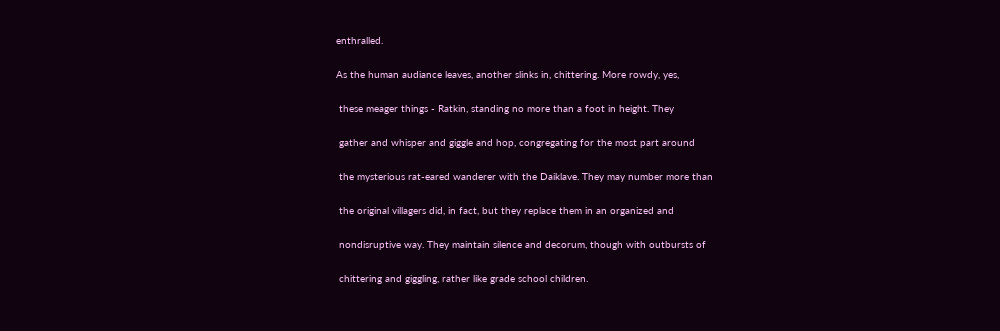enthralled.

As the human audiance leaves, another slinks in, chittering. More rowdy, yes,

 these meager things - Ratkin, standing no more than a foot in height. They

 gather and whisper and giggle and hop, congregating for the most part around

 the mysterious rat-eared wanderer with the Daiklave. They may number more than

 the original villagers did, in fact, but they replace them in an organized and

 nondisruptive way. They maintain silence and decorum, though with outbursts of

 chittering and giggling, rather like grade school children.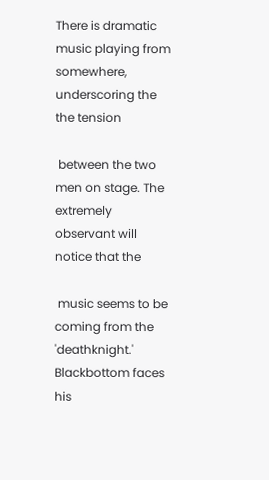There is dramatic music playing from somewhere, underscoring the the tension

 between the two men on stage. The extremely observant will notice that the

 music seems to be coming from the 'deathknight.' Blackbottom faces his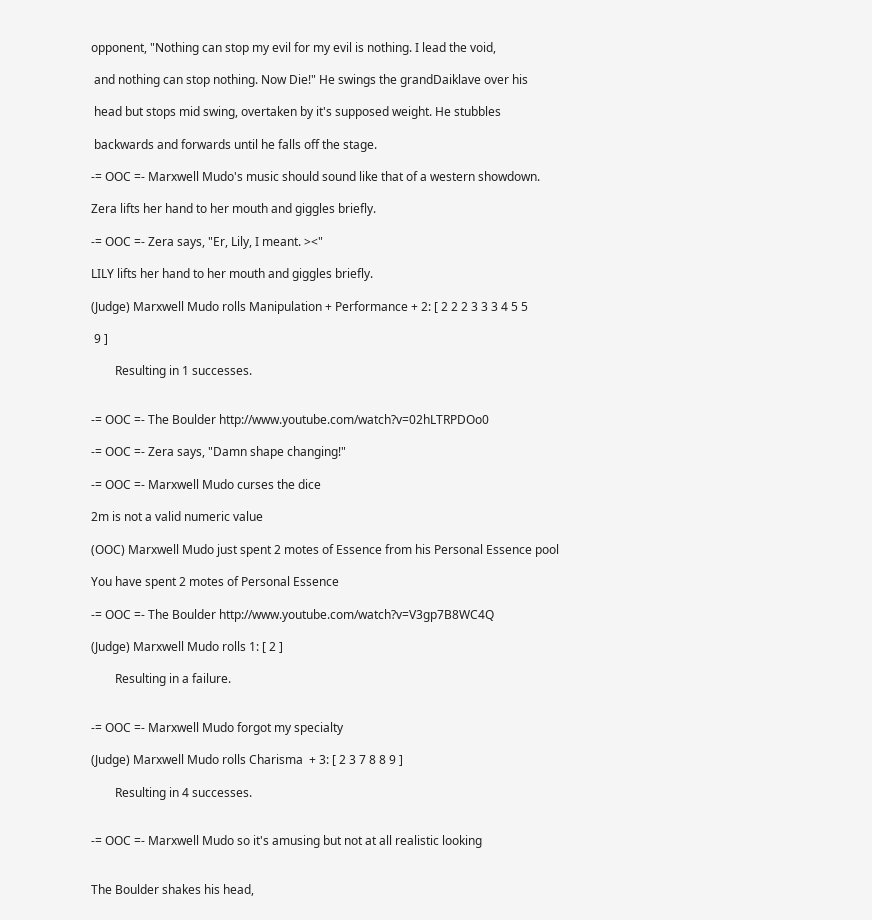opponent, "Nothing can stop my evil for my evil is nothing. I lead the void,

 and nothing can stop nothing. Now Die!" He swings the grandDaiklave over his

 head but stops mid swing, overtaken by it's supposed weight. He stubbles

 backwards and forwards until he falls off the stage.

-= OOC =- Marxwell Mudo's music should sound like that of a western showdown.

Zera lifts her hand to her mouth and giggles briefly.

-= OOC =- Zera says, "Er, Lily, I meant. ><"

LILY lifts her hand to her mouth and giggles briefly.

(Judge) Marxwell Mudo rolls Manipulation + Performance + 2: [ 2 2 2 3 3 3 4 5 5

 9 ]

        Resulting in 1 successes.


-= OOC =- The Boulder http://www.youtube.com/watch?v=02hLTRPDOo0

-= OOC =- Zera says, "Damn shape changing!"

-= OOC =- Marxwell Mudo curses the dice

2m is not a valid numeric value

(OOC) Marxwell Mudo just spent 2 motes of Essence from his Personal Essence pool

You have spent 2 motes of Personal Essence

-= OOC =- The Boulder http://www.youtube.com/watch?v=V3gp7B8WC4Q

(Judge) Marxwell Mudo rolls 1: [ 2 ]

        Resulting in a failure.


-= OOC =- Marxwell Mudo forgot my specialty

(Judge) Marxwell Mudo rolls Charisma  + 3: [ 2 3 7 8 8 9 ]

        Resulting in 4 successes.


-= OOC =- Marxwell Mudo so it's amusing but not at all realistic looking


The Boulder shakes his head,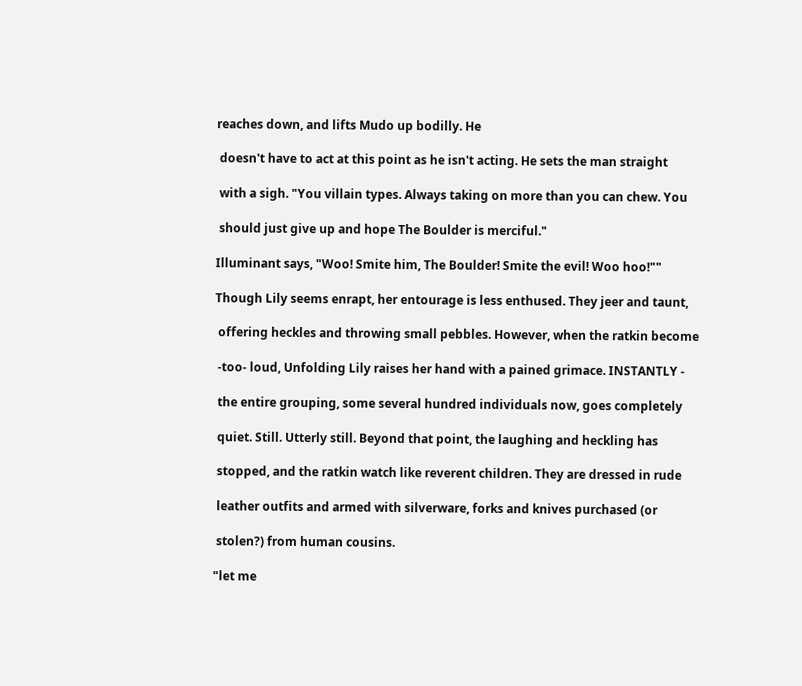reaches down, and lifts Mudo up bodilly. He

 doesn't have to act at this point as he isn't acting. He sets the man straight

 with a sigh. "You villain types. Always taking on more than you can chew. You

 should just give up and hope The Boulder is merciful."

Illuminant says, "Woo! Smite him, The Boulder! Smite the evil! Woo hoo!""

Though Lily seems enrapt, her entourage is less enthused. They jeer and taunt,

 offering heckles and throwing small pebbles. However, when the ratkin become

 -too- loud, Unfolding Lily raises her hand with a pained grimace. INSTANTLY -

 the entire grouping, some several hundred individuals now, goes completely

 quiet. Still. Utterly still. Beyond that point, the laughing and heckling has

 stopped, and the ratkin watch like reverent children. They are dressed in rude

 leather outfits and armed with silverware, forks and knives purchased (or

 stolen?) from human cousins.

"let me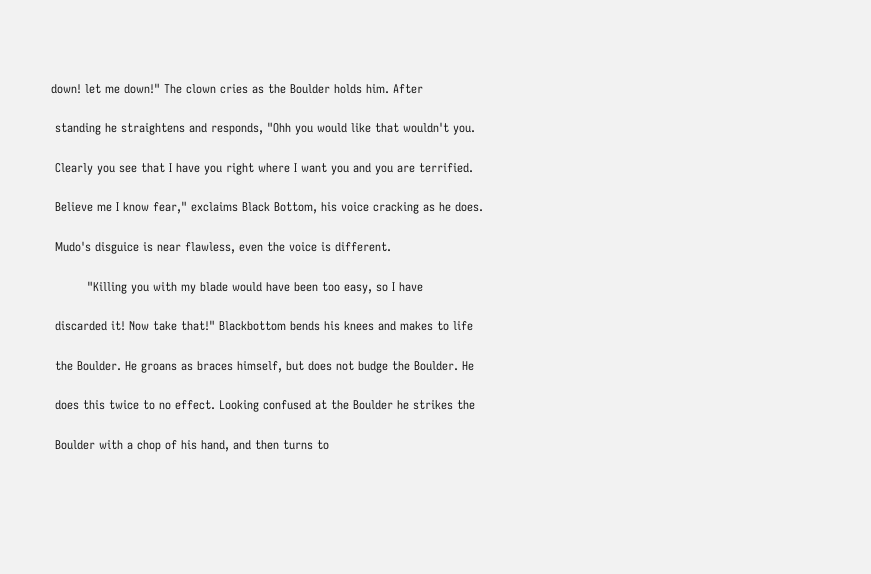down! let me down!" The clown cries as the Boulder holds him. After

 standing he straightens and responds, "Ohh you would like that wouldn't you.

 Clearly you see that I have you right where I want you and you are terrified.

 Believe me I know fear," exclaims Black Bottom, his voice cracking as he does.

 Mudo's disguice is near flawless, even the voice is different.

         "Killing you with my blade would have been too easy, so I have

 discarded it! Now take that!" Blackbottom bends his knees and makes to life

 the Boulder. He groans as braces himself, but does not budge the Boulder. He

 does this twice to no effect. Looking confused at the Boulder he strikes the

 Boulder with a chop of his hand, and then turns to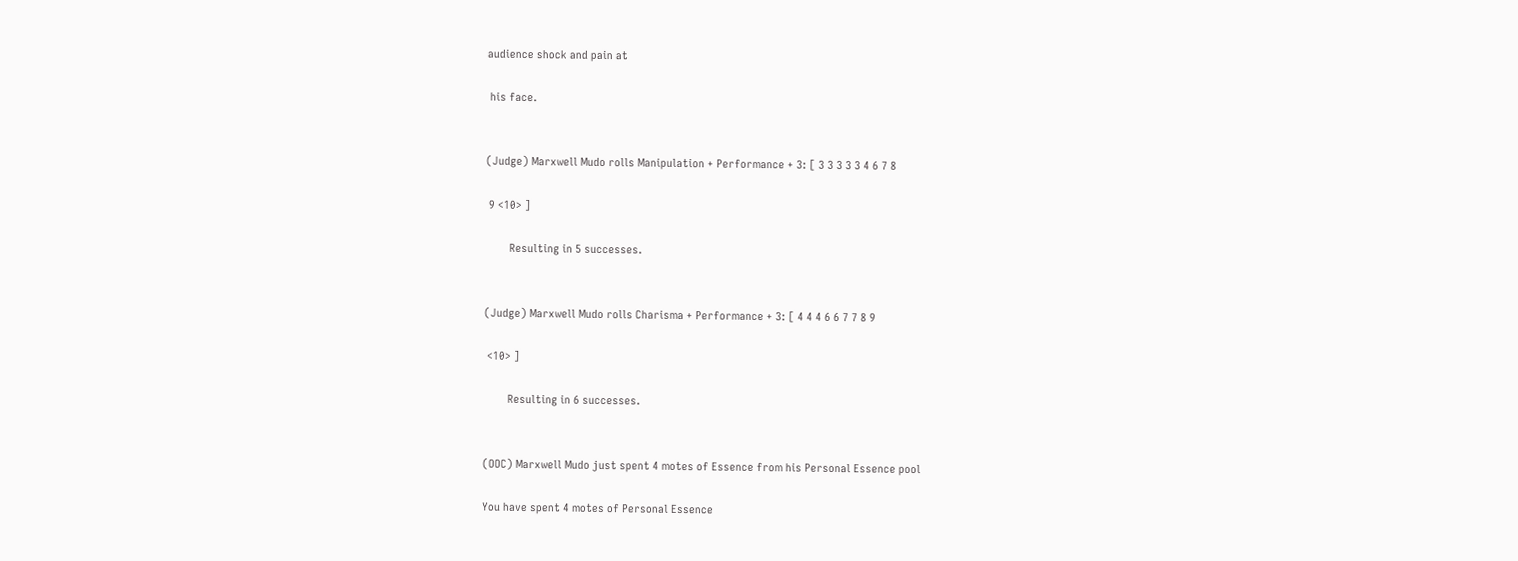audience shock and pain at

 his face.


(Judge) Marxwell Mudo rolls Manipulation + Performance + 3: [ 3 3 3 3 3 4 6 7 8

 9 <10> ]

        Resulting in 5 successes.


(Judge) Marxwell Mudo rolls Charisma + Performance + 3: [ 4 4 4 6 6 7 7 8 9

 <10> ]

        Resulting in 6 successes.


(OOC) Marxwell Mudo just spent 4 motes of Essence from his Personal Essence pool

You have spent 4 motes of Personal Essence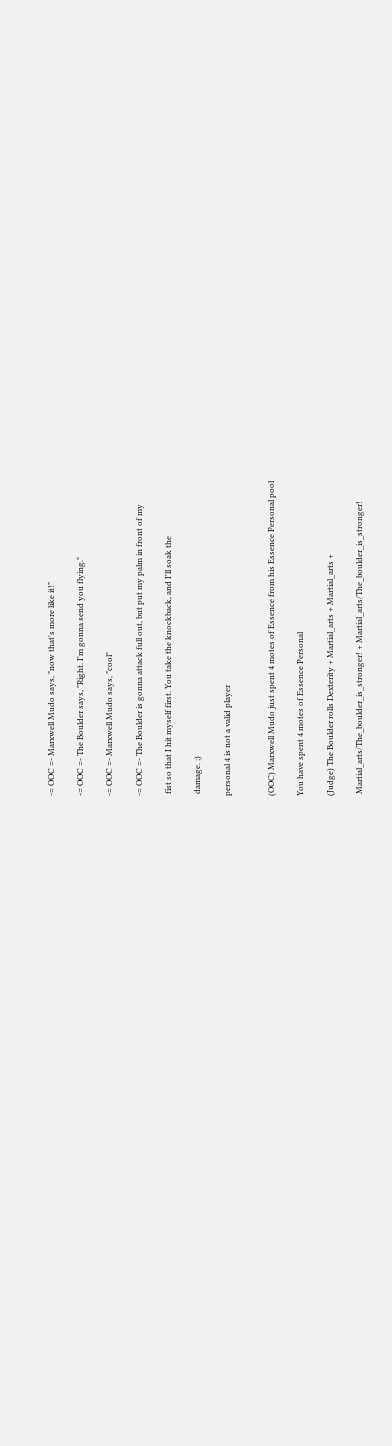-= OOC =- Marxwell Mudo says, "now that's more like it!"

-= OOC =- The Boulder says, "Right. I'm gonna send you flying."

-= OOC =- Marxwell Mudo says, "cool"

-= OOC =- The Boulder is gonna attack full out, but put my palm in front of my

 fist so that I hit myself first. You take the knockback, and I'll soak the

 damage. ;)

personal 4 is not a valid player


(OOC) Marxwell Mudo just spent 4 motes of Essence from his Essence Personal pool

You have spent 4 motes of Essence Personal

(Judge) The Boulder rolls Dexterity + Martial_arts + Martial_arts +

 Martial_arts/The_boulder_is_stronger! + Martial_arts/The_boulder_is_stronger!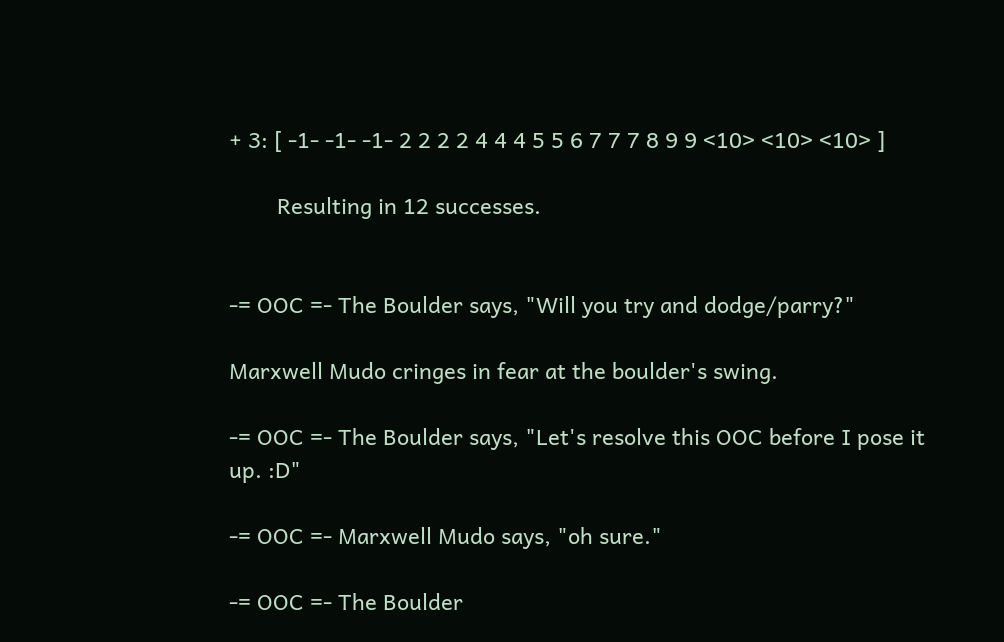+ 3: [ -1- -1- -1- 2 2 2 2 4 4 4 5 5 6 7 7 7 8 9 9 <10> <10> <10> ]

        Resulting in 12 successes.


-= OOC =- The Boulder says, "Will you try and dodge/parry?"

Marxwell Mudo cringes in fear at the boulder's swing.

-= OOC =- The Boulder says, "Let's resolve this OOC before I pose it up. :D"

-= OOC =- Marxwell Mudo says, "oh sure."

-= OOC =- The Boulder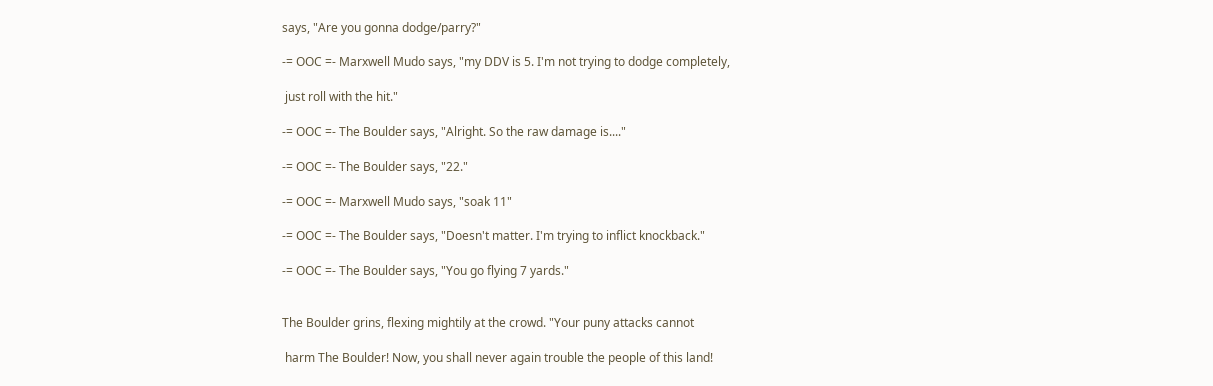says, "Are you gonna dodge/parry?"

-= OOC =- Marxwell Mudo says, "my DDV is 5. I'm not trying to dodge completely,

 just roll with the hit."

-= OOC =- The Boulder says, "Alright. So the raw damage is...."

-= OOC =- The Boulder says, "22."

-= OOC =- Marxwell Mudo says, "soak 11"

-= OOC =- The Boulder says, "Doesn't matter. I'm trying to inflict knockback."

-= OOC =- The Boulder says, "You go flying 7 yards."


The Boulder grins, flexing mightily at the crowd. "Your puny attacks cannot

 harm The Boulder! Now, you shall never again trouble the people of this land!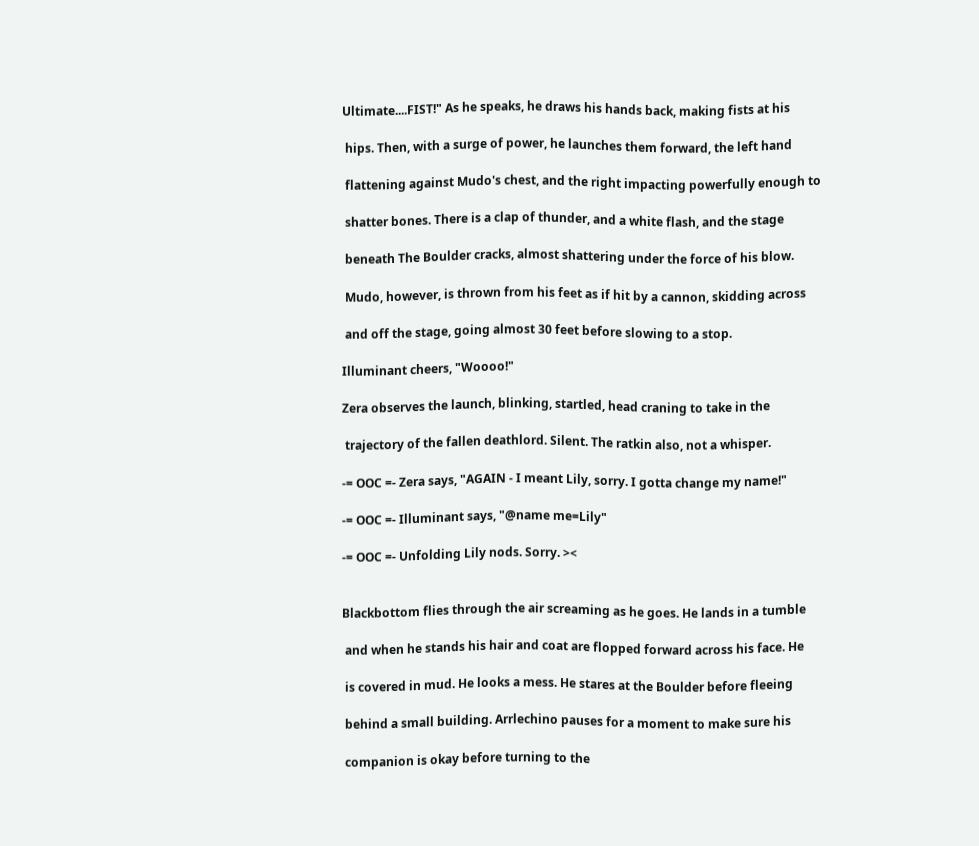Ultimate....FIST!" As he speaks, he draws his hands back, making fists at his

 hips. Then, with a surge of power, he launches them forward, the left hand

 flattening against Mudo's chest, and the right impacting powerfully enough to

 shatter bones. There is a clap of thunder, and a white flash, and the stage

 beneath The Boulder cracks, almost shattering under the force of his blow.

 Mudo, however, is thrown from his feet as if hit by a cannon, skidding across

 and off the stage, going almost 30 feet before slowing to a stop.

Illuminant cheers, "Woooo!"

Zera observes the launch, blinking, startled, head craning to take in the

 trajectory of the fallen deathlord. Silent. The ratkin also, not a whisper.

-= OOC =- Zera says, "AGAIN - I meant Lily, sorry. I gotta change my name!"

-= OOC =- Illuminant says, "@name me=Lily"

-= OOC =- Unfolding Lily nods. Sorry. ><


Blackbottom flies through the air screaming as he goes. He lands in a tumble

 and when he stands his hair and coat are flopped forward across his face. He

 is covered in mud. He looks a mess. He stares at the Boulder before fleeing

 behind a small building. Arrlechino pauses for a moment to make sure his

 companion is okay before turning to the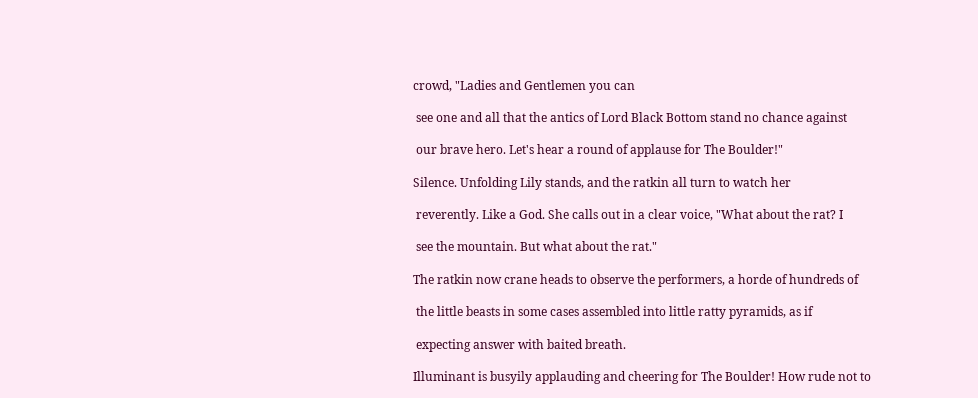crowd, "Ladies and Gentlemen you can

 see one and all that the antics of Lord Black Bottom stand no chance against

 our brave hero. Let's hear a round of applause for The Boulder!"

Silence. Unfolding Lily stands, and the ratkin all turn to watch her

 reverently. Like a God. She calls out in a clear voice, "What about the rat? I

 see the mountain. But what about the rat."

The ratkin now crane heads to observe the performers, a horde of hundreds of

 the little beasts in some cases assembled into little ratty pyramids, as if

 expecting answer with baited breath.

Illuminant is busyily applauding and cheering for The Boulder! How rude not to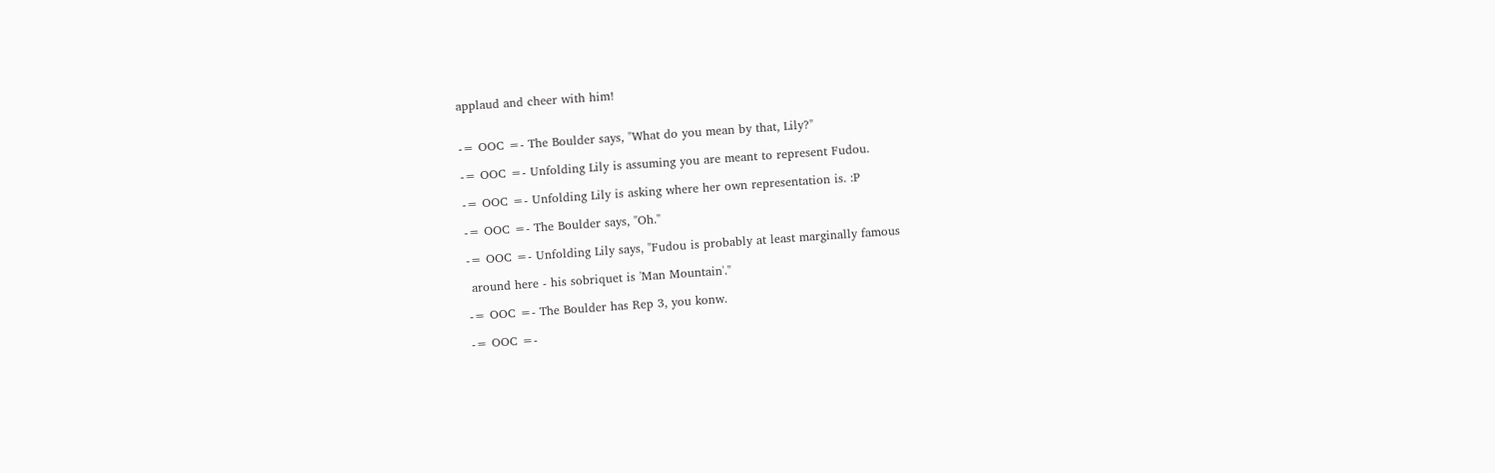applaud and cheer with him!


-= OOC =- The Boulder says, "What do you mean by that, Lily?"

-= OOC =- Unfolding Lily is assuming you are meant to represent Fudou.

-= OOC =- Unfolding Lily is asking where her own representation is. :P

-= OOC =- The Boulder says, "Oh."

-= OOC =- Unfolding Lily says, "Fudou is probably at least marginally famous

 around here - his sobriquet is 'Man Mountain'."

-= OOC =- The Boulder has Rep 3, you konw.

-= OOC =-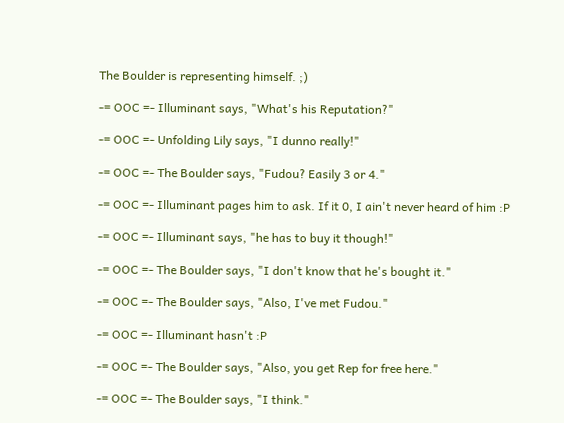The Boulder is representing himself. ;)

-= OOC =- Illuminant says, "What's his Reputation?"

-= OOC =- Unfolding Lily says, "I dunno really!"

-= OOC =- The Boulder says, "Fudou? Easily 3 or 4."

-= OOC =- Illuminant pages him to ask. If it 0, I ain't never heard of him :P

-= OOC =- Illuminant says, "he has to buy it though!"

-= OOC =- The Boulder says, "I don't know that he's bought it."

-= OOC =- The Boulder says, "Also, I've met Fudou."

-= OOC =- Illuminant hasn't :P

-= OOC =- The Boulder says, "Also, you get Rep for free here."

-= OOC =- The Boulder says, "I think."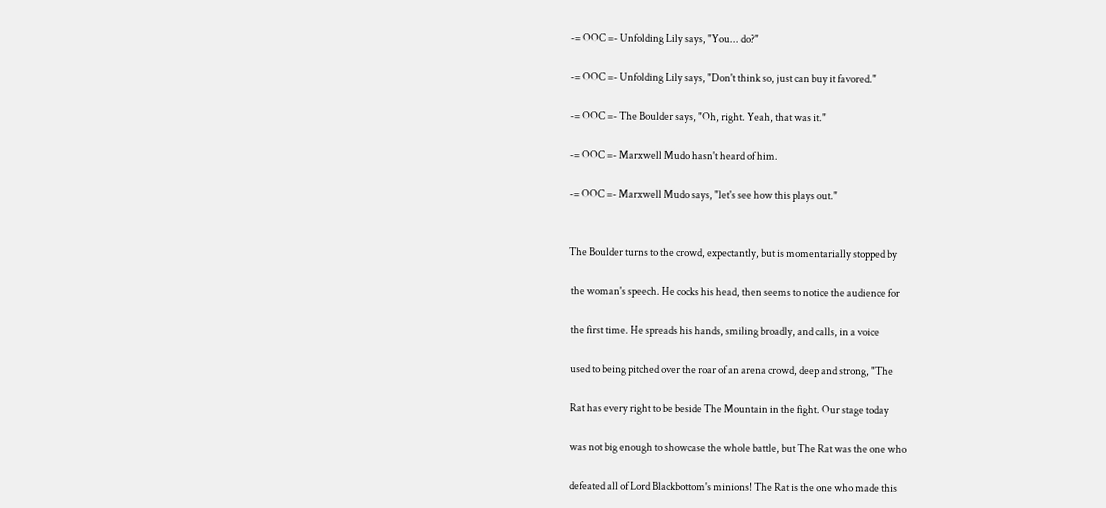-= OOC =- Unfolding Lily says, "You... do?"

-= OOC =- Unfolding Lily says, "Don't think so, just can buy it favored."

-= OOC =- The Boulder says, "Oh, right. Yeah, that was it."

-= OOC =- Marxwell Mudo hasn't heard of him.

-= OOC =- Marxwell Mudo says, "let's see how this plays out."


The Boulder turns to the crowd, expectantly, but is momentarially stopped by

 the woman's speech. He cocks his head, then seems to notice the audience for

 the first time. He spreads his hands, smiling broadly, and calls, in a voice

 used to being pitched over the roar of an arena crowd, deep and strong, "The

 Rat has every right to be beside The Mountain in the fight. Our stage today

 was not big enough to showcase the whole battle, but The Rat was the one who

 defeated all of Lord Blackbottom's minions! The Rat is the one who made this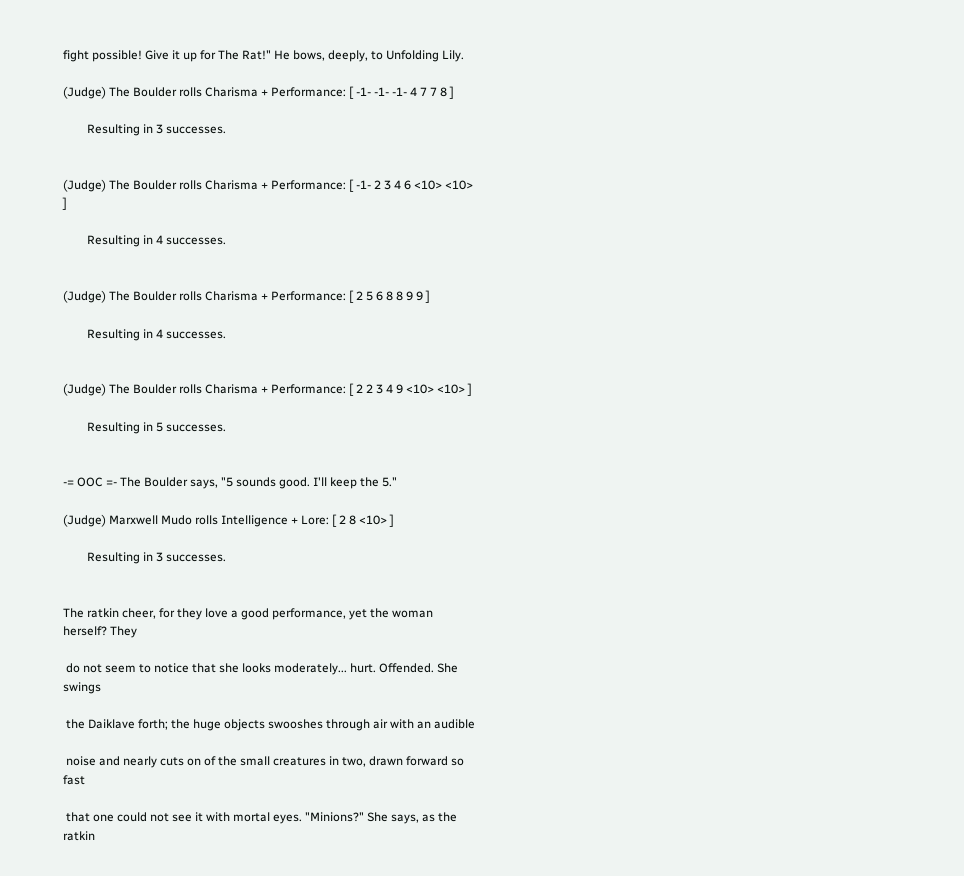fight possible! Give it up for The Rat!" He bows, deeply, to Unfolding Lily.

(Judge) The Boulder rolls Charisma + Performance: [ -1- -1- -1- 4 7 7 8 ]

        Resulting in 3 successes.


(Judge) The Boulder rolls Charisma + Performance: [ -1- 2 3 4 6 <10> <10> ]

        Resulting in 4 successes.


(Judge) The Boulder rolls Charisma + Performance: [ 2 5 6 8 8 9 9 ]

        Resulting in 4 successes.


(Judge) The Boulder rolls Charisma + Performance: [ 2 2 3 4 9 <10> <10> ]

        Resulting in 5 successes.


-= OOC =- The Boulder says, "5 sounds good. I'll keep the 5."

(Judge) Marxwell Mudo rolls Intelligence + Lore: [ 2 8 <10> ]

        Resulting in 3 successes.


The ratkin cheer, for they love a good performance, yet the woman herself? They

 do not seem to notice that she looks moderately... hurt. Offended. She swings

 the Daiklave forth; the huge objects swooshes through air with an audible

 noise and nearly cuts on of the small creatures in two, drawn forward so fast

 that one could not see it with mortal eyes. "Minions?" She says, as the ratkin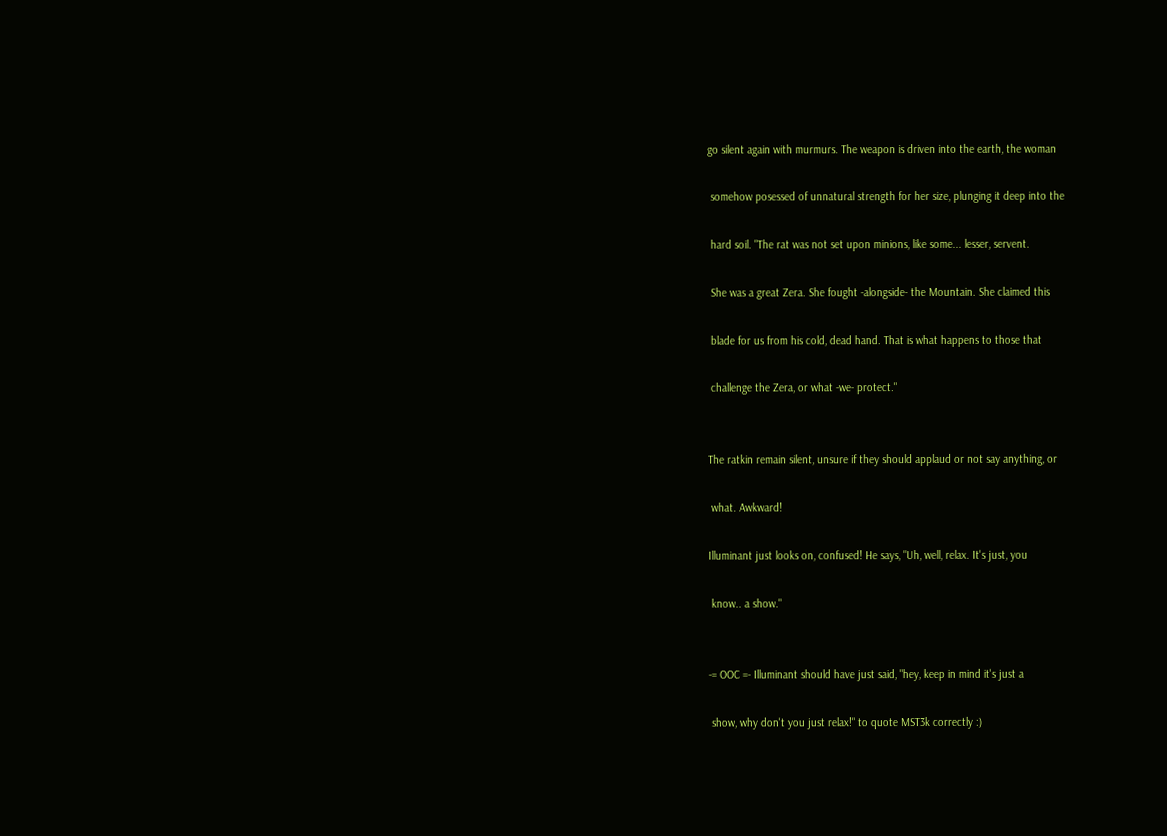go silent again with murmurs. The weapon is driven into the earth, the woman

 somehow posessed of unnatural strength for her size, plunging it deep into the

 hard soil. "The rat was not set upon minions, like some... lesser, servent.

 She was a great Zera. She fought -alongside- the Mountain. She claimed this

 blade for us from his cold, dead hand. That is what happens to those that

 challenge the Zera, or what -we- protect."


The ratkin remain silent, unsure if they should applaud or not say anything, or

 what. Awkward!

Illuminant just looks on, confused! He says, "Uh, well, relax. It's just, you

 know.. a show."


-= OOC =- Illuminant should have just said, "hey, keep in mind it's just a

 show, why don't you just relax!" to quote MST3k correctly :)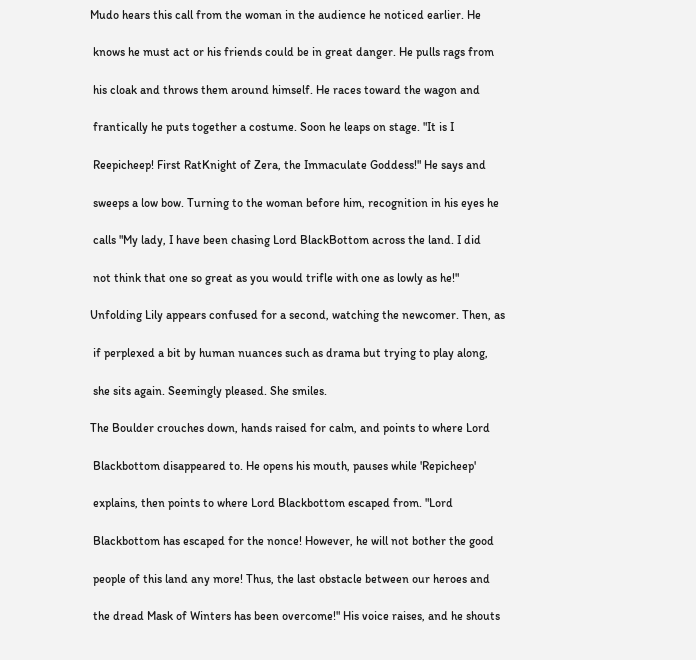Mudo hears this call from the woman in the audience he noticed earlier. He

 knows he must act or his friends could be in great danger. He pulls rags from

 his cloak and throws them around himself. He races toward the wagon and

 frantically he puts together a costume. Soon he leaps on stage. "It is I

 Reepicheep! First RatKnight of Zera, the Immaculate Goddess!" He says and

 sweeps a low bow. Turning to the woman before him, recognition in his eyes he

 calls "My lady, I have been chasing Lord BlackBottom across the land. I did

 not think that one so great as you would trifle with one as lowly as he!"

Unfolding Lily appears confused for a second, watching the newcomer. Then, as

 if perplexed a bit by human nuances such as drama but trying to play along,

 she sits again. Seemingly pleased. She smiles.

The Boulder crouches down, hands raised for calm, and points to where Lord

 Blackbottom disappeared to. He opens his mouth, pauses while 'Repicheep'

 explains, then points to where Lord Blackbottom escaped from. "Lord

 Blackbottom has escaped for the nonce! However, he will not bother the good

 people of this land any more! Thus, the last obstacle between our heroes and

 the dread Mask of Winters has been overcome!" His voice raises, and he shouts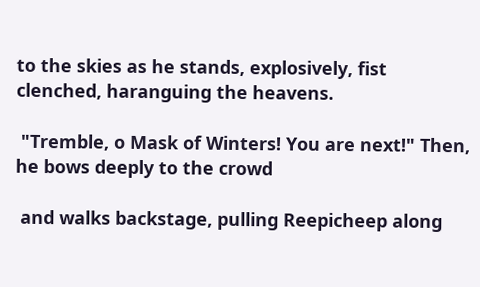to the skies as he stands, explosively, fist clenched, haranguing the heavens.

 "Tremble, o Mask of Winters! You are next!" Then, he bows deeply to the crowd

 and walks backstage, pulling Reepicheep along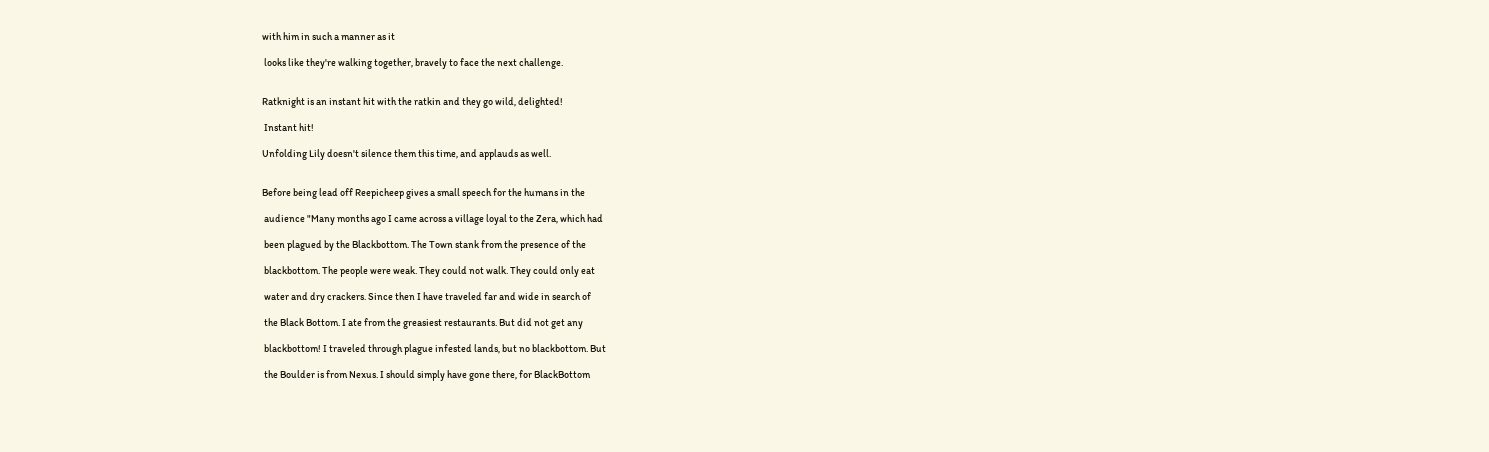with him in such a manner as it

 looks like they're walking together, bravely to face the next challenge.


Ratknight is an instant hit with the ratkin and they go wild, delighted!

 Instant hit!

Unfolding Lily doesn't silence them this time, and applauds as well.


Before being lead off Reepicheep gives a small speech for the humans in the

 audience "Many months ago I came across a village loyal to the Zera, which had

 been plagued by the Blackbottom. The Town stank from the presence of the

 blackbottom. The people were weak. They could not walk. They could only eat

 water and dry crackers. Since then I have traveled far and wide in search of

 the Black Bottom. I ate from the greasiest restaurants. But did not get any

 blackbottom! I traveled through plague infested lands, but no blackbottom. But

 the Boulder is from Nexus. I should simply have gone there, for BlackBottom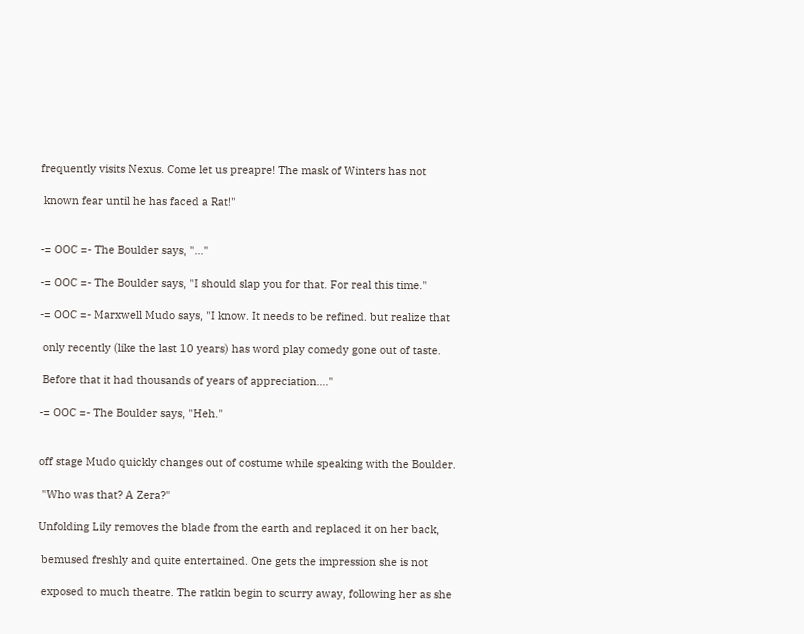frequently visits Nexus. Come let us preapre! The mask of Winters has not

 known fear until he has faced a Rat!"


-= OOC =- The Boulder says, "..."

-= OOC =- The Boulder says, "I should slap you for that. For real this time."

-= OOC =- Marxwell Mudo says, "I know. It needs to be refined. but realize that

 only recently (like the last 10 years) has word play comedy gone out of taste.

 Before that it had thousands of years of appreciation...."

-= OOC =- The Boulder says, "Heh."


off stage Mudo quickly changes out of costume while speaking with the Boulder.

 "Who was that? A Zera?"

Unfolding Lily removes the blade from the earth and replaced it on her back,

 bemused freshly and quite entertained. One gets the impression she is not

 exposed to much theatre. The ratkin begin to scurry away, following her as she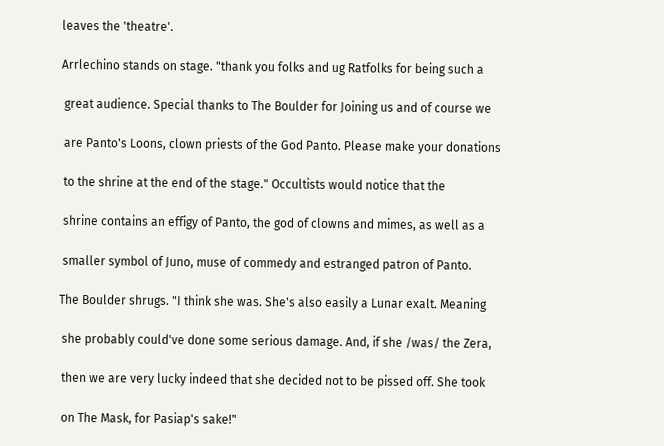leaves the 'theatre'.

Arrlechino stands on stage. "thank you folks and ug Ratfolks for being such a

 great audience. Special thanks to The Boulder for Joining us and of course we

 are Panto's Loons, clown priests of the God Panto. Please make your donations

 to the shrine at the end of the stage." Occultists would notice that the

 shrine contains an effigy of Panto, the god of clowns and mimes, as well as a

 smaller symbol of Juno, muse of commedy and estranged patron of Panto.

The Boulder shrugs. "I think she was. She's also easily a Lunar exalt. Meaning

 she probably could've done some serious damage. And, if she /was/ the Zera,

 then we are very lucky indeed that she decided not to be pissed off. She took

 on The Mask, for Pasiap's sake!"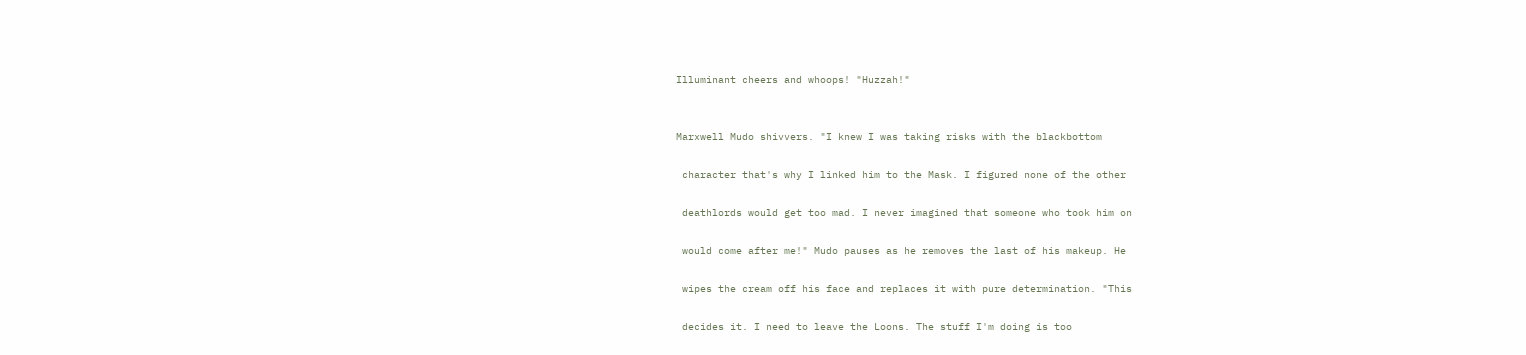Illuminant cheers and whoops! "Huzzah!"


Marxwell Mudo shivvers. "I knew I was taking risks with the blackbottom

 character that's why I linked him to the Mask. I figured none of the other

 deathlords would get too mad. I never imagined that someone who took him on

 would come after me!" Mudo pauses as he removes the last of his makeup. He

 wipes the cream off his face and replaces it with pure determination. "This

 decides it. I need to leave the Loons. The stuff I'm doing is too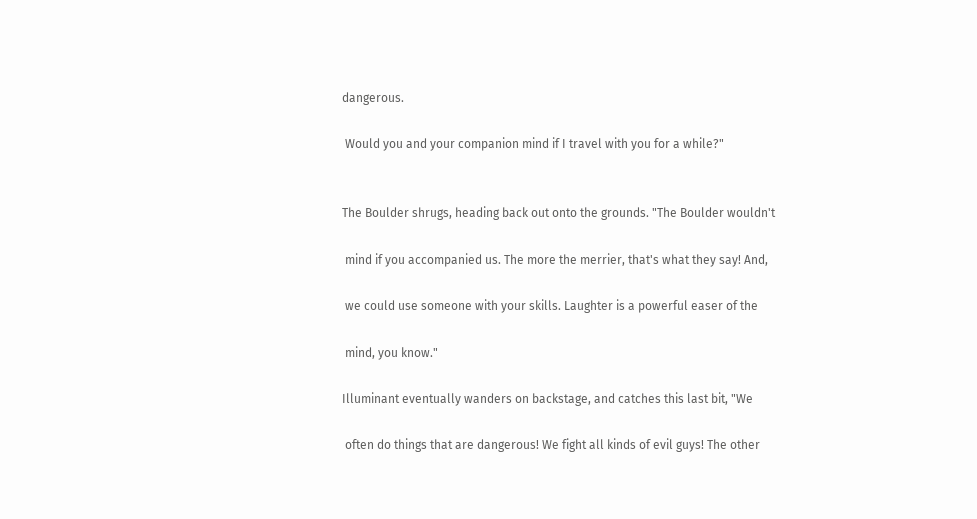dangerous.

 Would you and your companion mind if I travel with you for a while?"


The Boulder shrugs, heading back out onto the grounds. "The Boulder wouldn't

 mind if you accompanied us. The more the merrier, that's what they say! And,

 we could use someone with your skills. Laughter is a powerful easer of the

 mind, you know."

Illuminant eventually wanders on backstage, and catches this last bit, "We

 often do things that are dangerous! We fight all kinds of evil guys! The other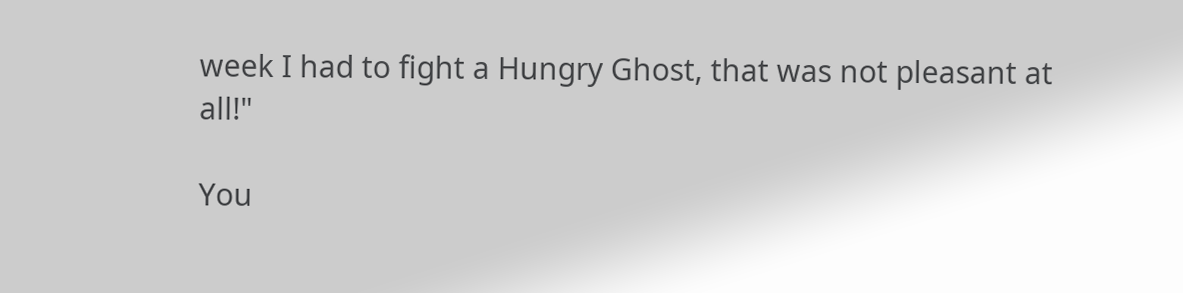week I had to fight a Hungry Ghost, that was not pleasant at all!"

You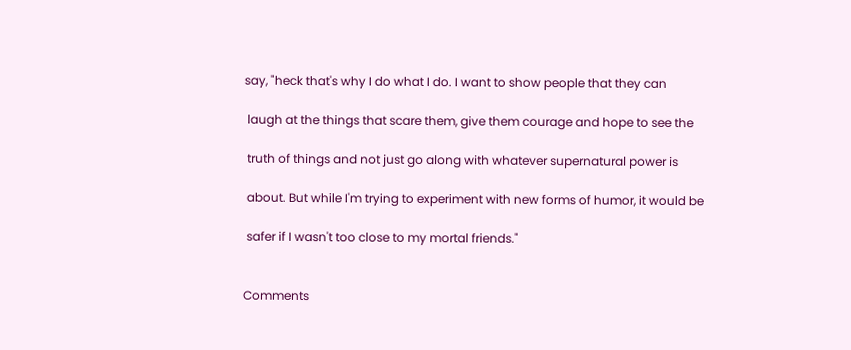say, "heck that's why I do what I do. I want to show people that they can

 laugh at the things that scare them, give them courage and hope to see the

 truth of things and not just go along with whatever supernatural power is

 about. But while I'm trying to experiment with new forms of humor, it would be

 safer if I wasn't too close to my mortal friends."


Comments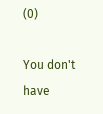(0)

You don't have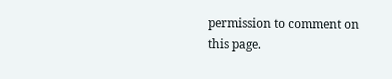permission to comment on this page.